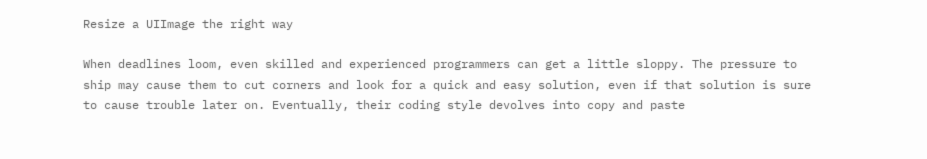Resize a UIImage the right way

When deadlines loom, even skilled and experienced programmers can get a little sloppy. The pressure to ship may cause them to cut corners and look for a quick and easy solution, even if that solution is sure to cause trouble later on. Eventually, their coding style devolves into copy and paste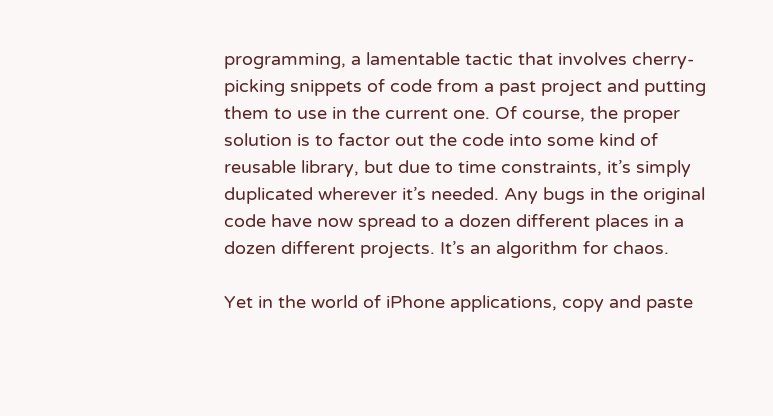programming, a lamentable tactic that involves cherry-picking snippets of code from a past project and putting them to use in the current one. Of course, the proper solution is to factor out the code into some kind of reusable library, but due to time constraints, it’s simply duplicated wherever it’s needed. Any bugs in the original code have now spread to a dozen different places in a dozen different projects. It’s an algorithm for chaos.

Yet in the world of iPhone applications, copy and paste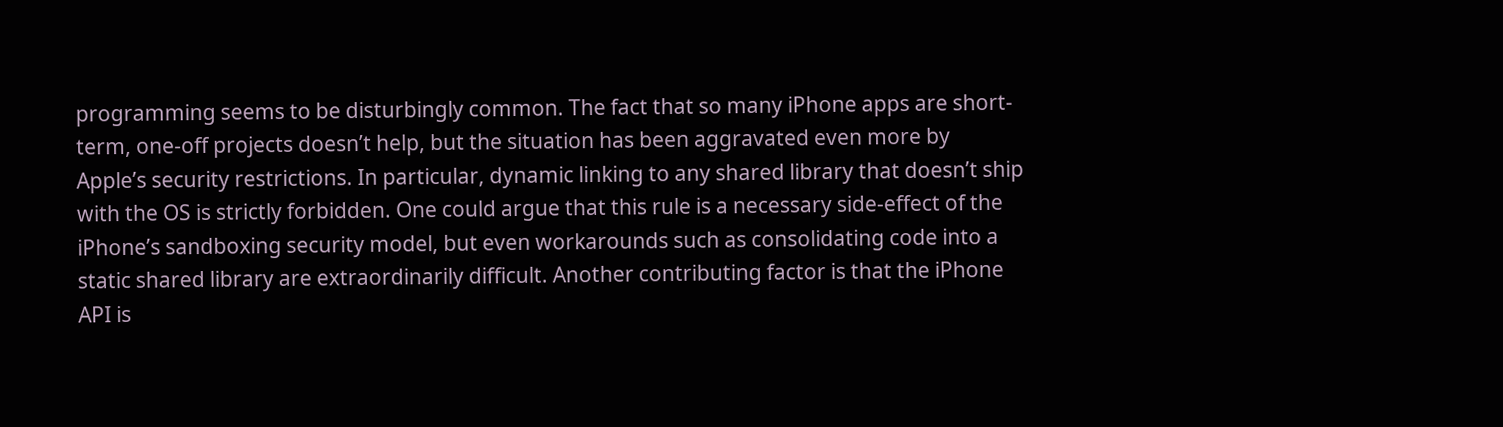programming seems to be disturbingly common. The fact that so many iPhone apps are short-term, one-off projects doesn’t help, but the situation has been aggravated even more by Apple’s security restrictions. In particular, dynamic linking to any shared library that doesn’t ship with the OS is strictly forbidden. One could argue that this rule is a necessary side-effect of the iPhone’s sandboxing security model, but even workarounds such as consolidating code into a static shared library are extraordinarily difficult. Another contributing factor is that the iPhone API is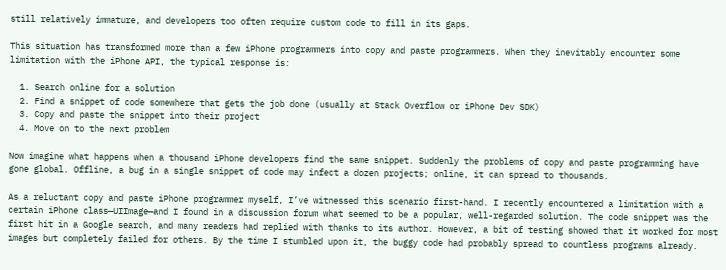still relatively immature, and developers too often require custom code to fill in its gaps.

This situation has transformed more than a few iPhone programmers into copy and paste programmers. When they inevitably encounter some limitation with the iPhone API, the typical response is:

  1. Search online for a solution
  2. Find a snippet of code somewhere that gets the job done (usually at Stack Overflow or iPhone Dev SDK)
  3. Copy and paste the snippet into their project
  4. Move on to the next problem

Now imagine what happens when a thousand iPhone developers find the same snippet. Suddenly the problems of copy and paste programming have gone global. Offline, a bug in a single snippet of code may infect a dozen projects; online, it can spread to thousands.

As a reluctant copy and paste iPhone programmer myself, I’ve witnessed this scenario first-hand. I recently encountered a limitation with a certain iPhone class—UIImage—and I found in a discussion forum what seemed to be a popular, well-regarded solution. The code snippet was the first hit in a Google search, and many readers had replied with thanks to its author. However, a bit of testing showed that it worked for most images but completely failed for others. By the time I stumbled upon it, the buggy code had probably spread to countless programs already.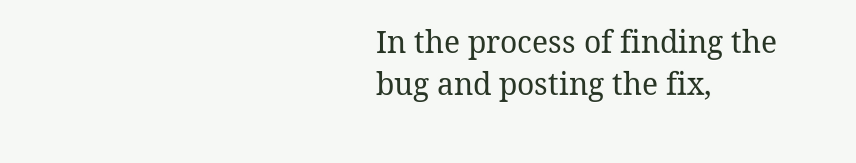In the process of finding the bug and posting the fix,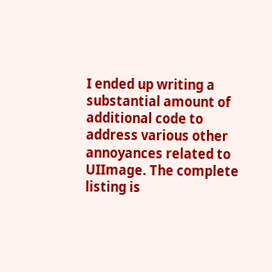I ended up writing a substantial amount of additional code to address various other annoyances related to UIImage. The complete listing is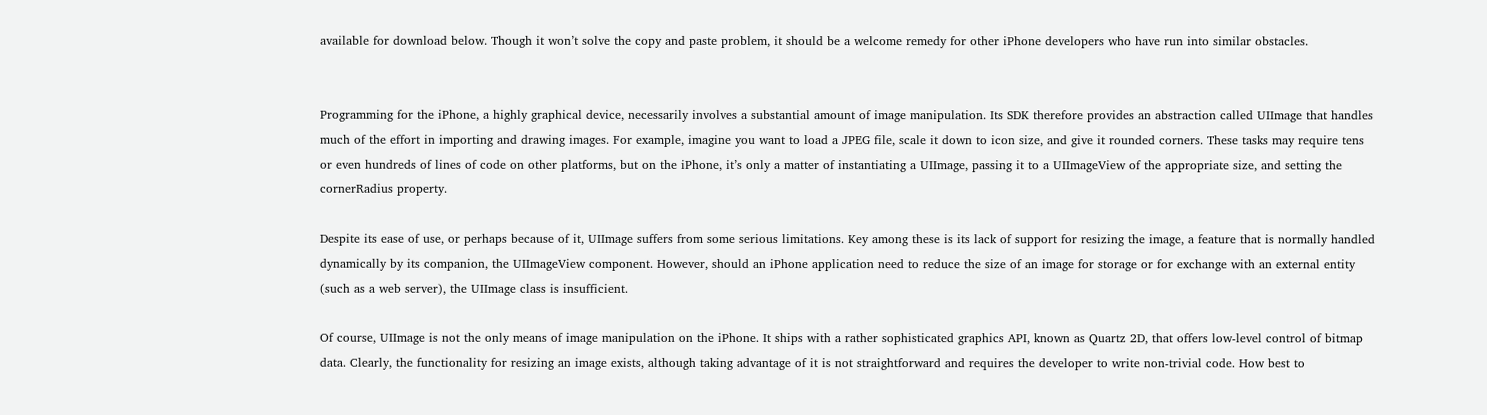available for download below. Though it won’t solve the copy and paste problem, it should be a welcome remedy for other iPhone developers who have run into similar obstacles.


Programming for the iPhone, a highly graphical device, necessarily involves a substantial amount of image manipulation. Its SDK therefore provides an abstraction called UIImage that handles much of the effort in importing and drawing images. For example, imagine you want to load a JPEG file, scale it down to icon size, and give it rounded corners. These tasks may require tens or even hundreds of lines of code on other platforms, but on the iPhone, it’s only a matter of instantiating a UIImage, passing it to a UIImageView of the appropriate size, and setting the cornerRadius property.

Despite its ease of use, or perhaps because of it, UIImage suffers from some serious limitations. Key among these is its lack of support for resizing the image, a feature that is normally handled dynamically by its companion, the UIImageView component. However, should an iPhone application need to reduce the size of an image for storage or for exchange with an external entity (such as a web server), the UIImage class is insufficient.

Of course, UIImage is not the only means of image manipulation on the iPhone. It ships with a rather sophisticated graphics API, known as Quartz 2D, that offers low-level control of bitmap data. Clearly, the functionality for resizing an image exists, although taking advantage of it is not straightforward and requires the developer to write non-trivial code. How best to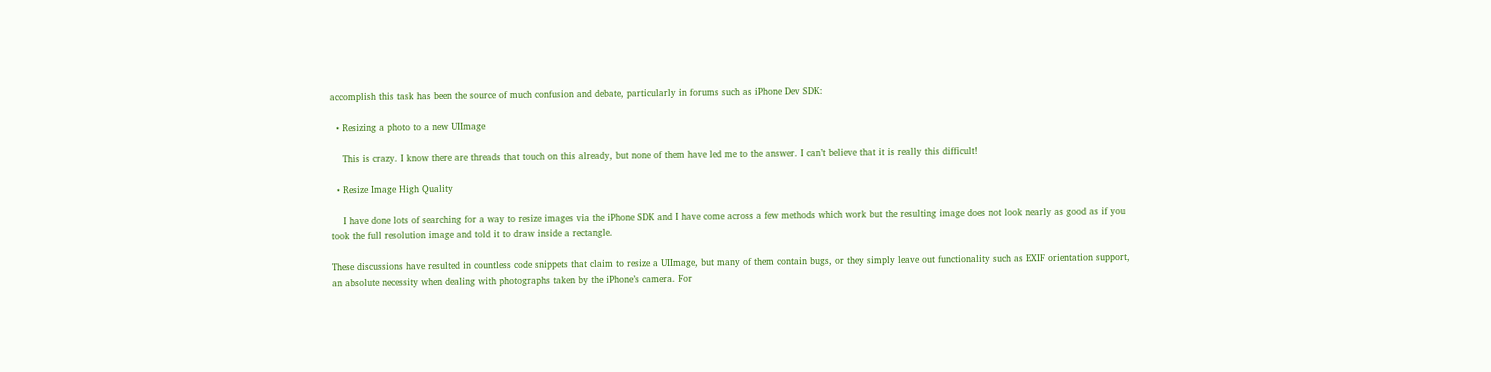accomplish this task has been the source of much confusion and debate, particularly in forums such as iPhone Dev SDK:

  • Resizing a photo to a new UIImage

    This is crazy. I know there are threads that touch on this already, but none of them have led me to the answer. I can’t believe that it is really this difficult!

  • Resize Image High Quality

    I have done lots of searching for a way to resize images via the iPhone SDK and I have come across a few methods which work but the resulting image does not look nearly as good as if you took the full resolution image and told it to draw inside a rectangle.

These discussions have resulted in countless code snippets that claim to resize a UIImage, but many of them contain bugs, or they simply leave out functionality such as EXIF orientation support, an absolute necessity when dealing with photographs taken by the iPhone’s camera. For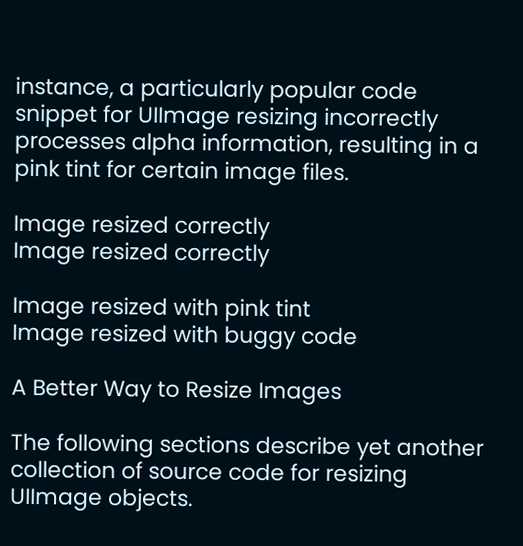instance, a particularly popular code snippet for UIImage resizing incorrectly processes alpha information, resulting in a pink tint for certain image files.

Image resized correctly
Image resized correctly

Image resized with pink tint
Image resized with buggy code

A Better Way to Resize Images

The following sections describe yet another collection of source code for resizing UIImage objects.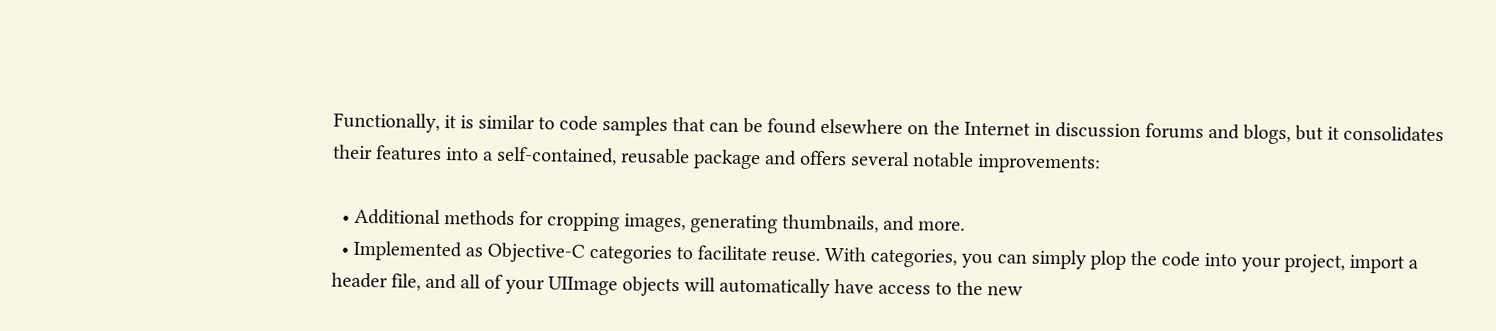Functionally, it is similar to code samples that can be found elsewhere on the Internet in discussion forums and blogs, but it consolidates their features into a self-contained, reusable package and offers several notable improvements:

  • Additional methods for cropping images, generating thumbnails, and more.
  • Implemented as Objective-C categories to facilitate reuse. With categories, you can simply plop the code into your project, import a header file, and all of your UIImage objects will automatically have access to the new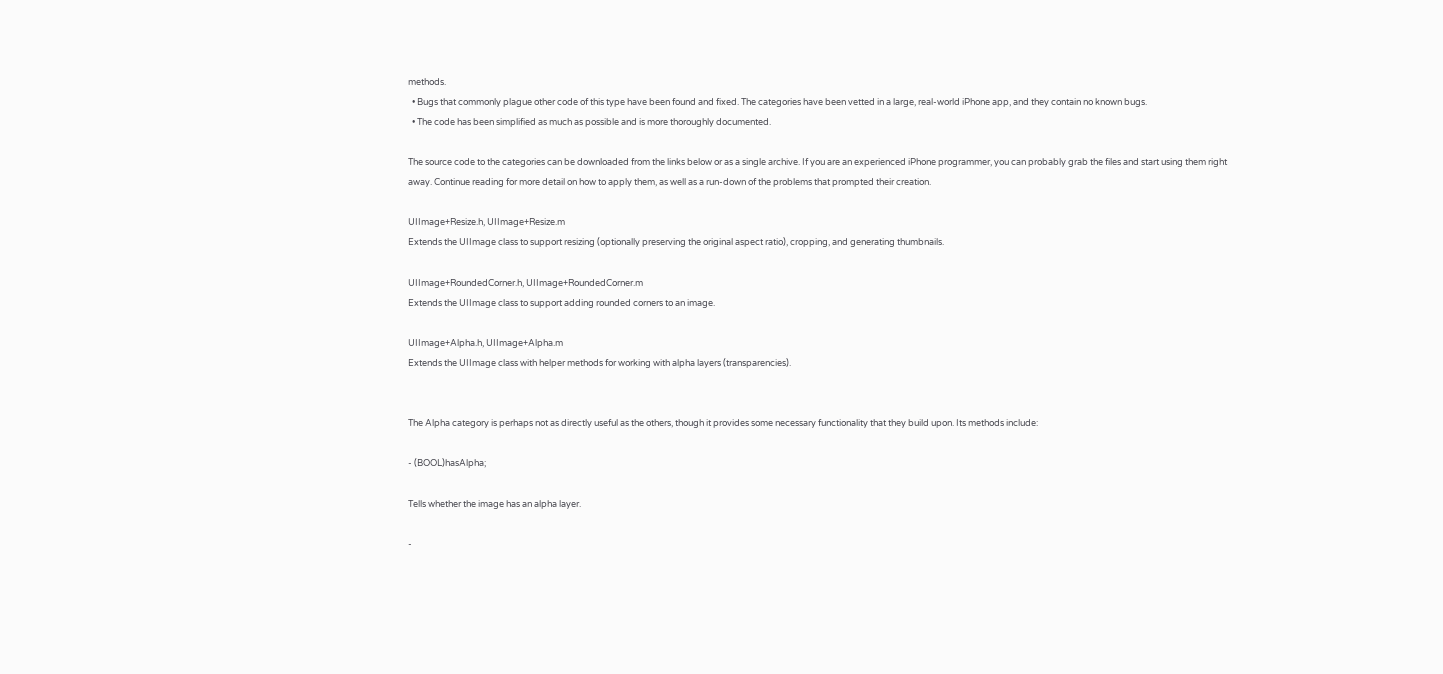methods.
  • Bugs that commonly plague other code of this type have been found and fixed. The categories have been vetted in a large, real-world iPhone app, and they contain no known bugs.
  • The code has been simplified as much as possible and is more thoroughly documented.

The source code to the categories can be downloaded from the links below or as a single archive. If you are an experienced iPhone programmer, you can probably grab the files and start using them right away. Continue reading for more detail on how to apply them, as well as a run-down of the problems that prompted their creation.

UIImage+Resize.h, UIImage+Resize.m
Extends the UIImage class to support resizing (optionally preserving the original aspect ratio), cropping, and generating thumbnails.

UIImage+RoundedCorner.h, UIImage+RoundedCorner.m
Extends the UIImage class to support adding rounded corners to an image.

UIImage+Alpha.h, UIImage+Alpha.m
Extends the UIImage class with helper methods for working with alpha layers (transparencies).


The Alpha category is perhaps not as directly useful as the others, though it provides some necessary functionality that they build upon. Its methods include:

- (BOOL)hasAlpha;

Tells whether the image has an alpha layer.

-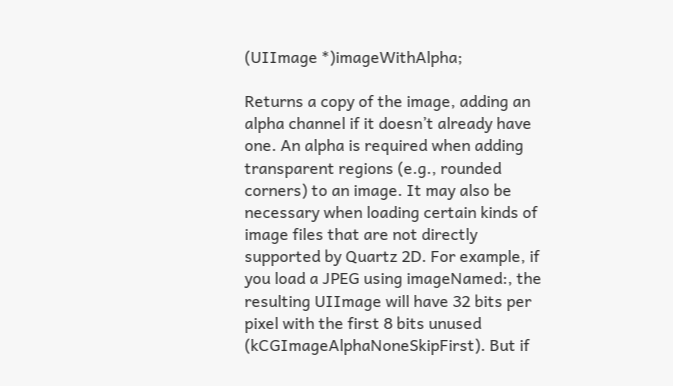(UIImage *)imageWithAlpha;

Returns a copy of the image, adding an alpha channel if it doesn’t already have one. An alpha is required when adding transparent regions (e.g., rounded corners) to an image. It may also be necessary when loading certain kinds of image files that are not directly supported by Quartz 2D. For example, if you load a JPEG using imageNamed:, the resulting UIImage will have 32 bits per pixel with the first 8 bits unused (kCGImageAlphaNoneSkipFirst). But if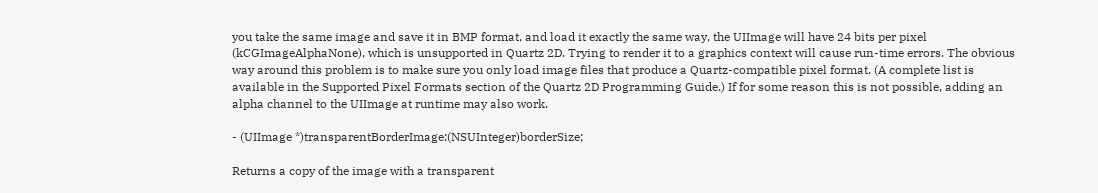you take the same image and save it in BMP format, and load it exactly the same way, the UIImage will have 24 bits per pixel (kCGImageAlphaNone), which is unsupported in Quartz 2D. Trying to render it to a graphics context will cause run-time errors. The obvious way around this problem is to make sure you only load image files that produce a Quartz-compatible pixel format. (A complete list is available in the Supported Pixel Formats section of the Quartz 2D Programming Guide.) If for some reason this is not possible, adding an alpha channel to the UIImage at runtime may also work.

- (UIImage *)transparentBorderImage:(NSUInteger)borderSize;

Returns a copy of the image with a transparent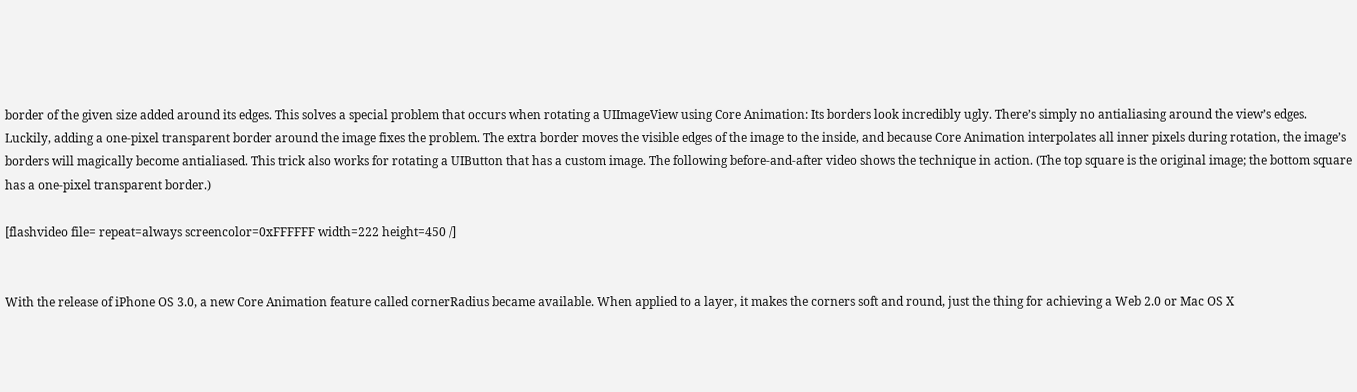border of the given size added around its edges. This solves a special problem that occurs when rotating a UIImageView using Core Animation: Its borders look incredibly ugly. There’s simply no antialiasing around the view’s edges. Luckily, adding a one-pixel transparent border around the image fixes the problem. The extra border moves the visible edges of the image to the inside, and because Core Animation interpolates all inner pixels during rotation, the image’s borders will magically become antialiased. This trick also works for rotating a UIButton that has a custom image. The following before-and-after video shows the technique in action. (The top square is the original image; the bottom square has a one-pixel transparent border.)

[flashvideo file= repeat=always screencolor=0xFFFFFF width=222 height=450 /]


With the release of iPhone OS 3.0, a new Core Animation feature called cornerRadius became available. When applied to a layer, it makes the corners soft and round, just the thing for achieving a Web 2.0 or Mac OS X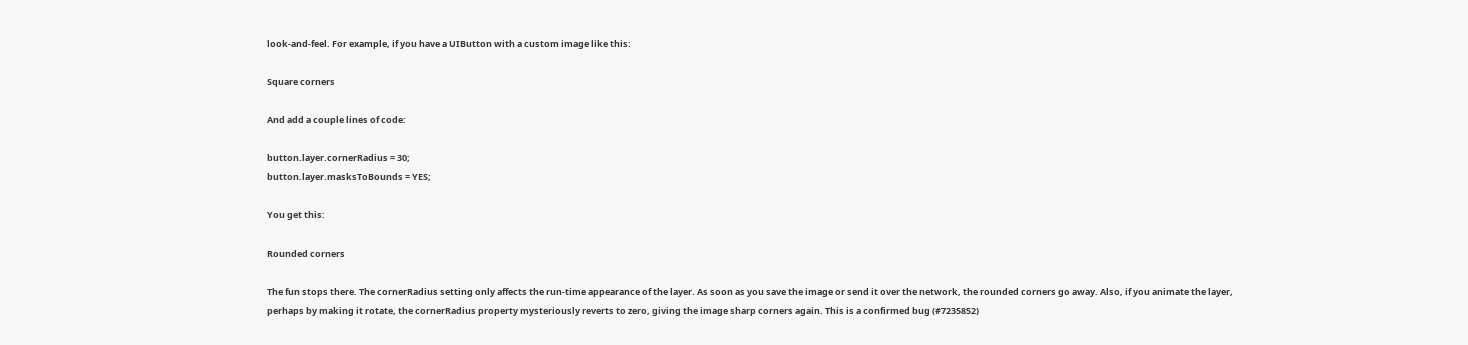look-and-feel. For example, if you have a UIButton with a custom image like this:

Square corners

And add a couple lines of code:

button.layer.cornerRadius = 30;
button.layer.masksToBounds = YES;

You get this:

Rounded corners

The fun stops there. The cornerRadius setting only affects the run-time appearance of the layer. As soon as you save the image or send it over the network, the rounded corners go away. Also, if you animate the layer, perhaps by making it rotate, the cornerRadius property mysteriously reverts to zero, giving the image sharp corners again. This is a confirmed bug (#7235852)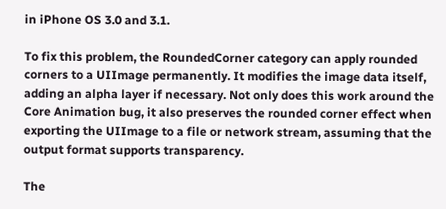in iPhone OS 3.0 and 3.1.

To fix this problem, the RoundedCorner category can apply rounded corners to a UIImage permanently. It modifies the image data itself, adding an alpha layer if necessary. Not only does this work around the Core Animation bug, it also preserves the rounded corner effect when exporting the UIImage to a file or network stream, assuming that the output format supports transparency.

The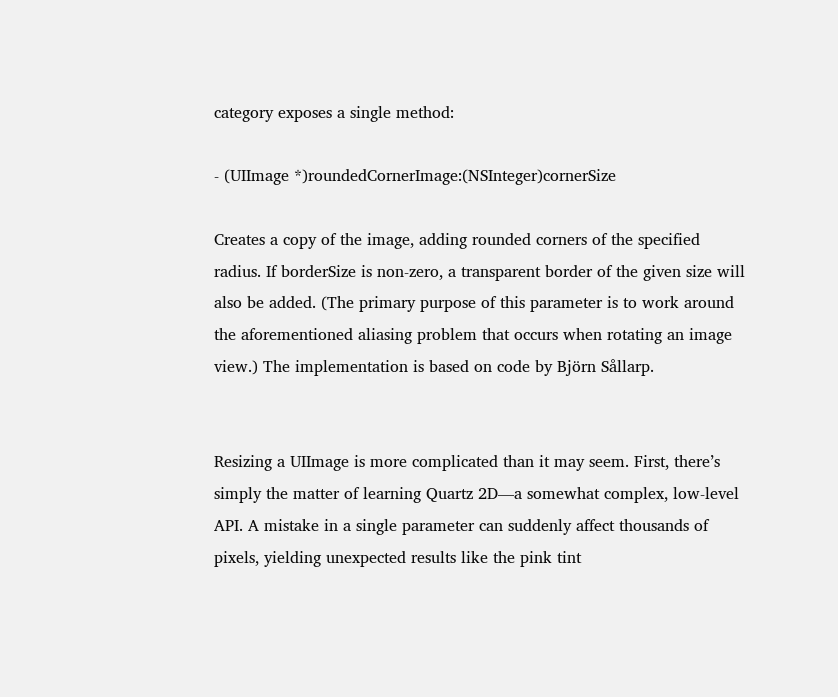category exposes a single method:

- (UIImage *)roundedCornerImage:(NSInteger)cornerSize

Creates a copy of the image, adding rounded corners of the specified radius. If borderSize is non-zero, a transparent border of the given size will also be added. (The primary purpose of this parameter is to work around the aforementioned aliasing problem that occurs when rotating an image view.) The implementation is based on code by Björn Sållarp.


Resizing a UIImage is more complicated than it may seem. First, there’s simply the matter of learning Quartz 2D—a somewhat complex, low-level API. A mistake in a single parameter can suddenly affect thousands of pixels, yielding unexpected results like the pink tint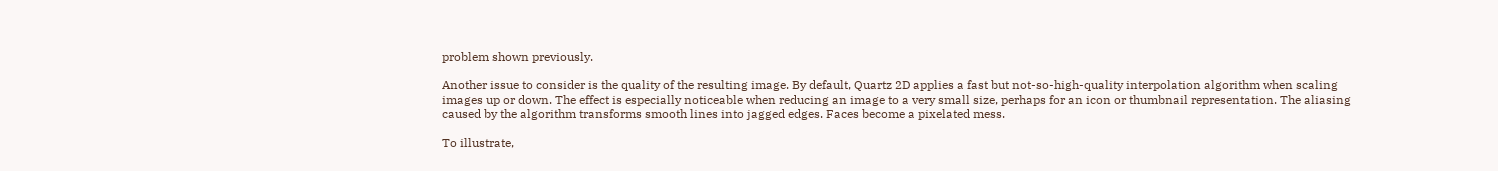problem shown previously.

Another issue to consider is the quality of the resulting image. By default, Quartz 2D applies a fast but not-so-high-quality interpolation algorithm when scaling images up or down. The effect is especially noticeable when reducing an image to a very small size, perhaps for an icon or thumbnail representation. The aliasing caused by the algorithm transforms smooth lines into jagged edges. Faces become a pixelated mess.

To illustrate,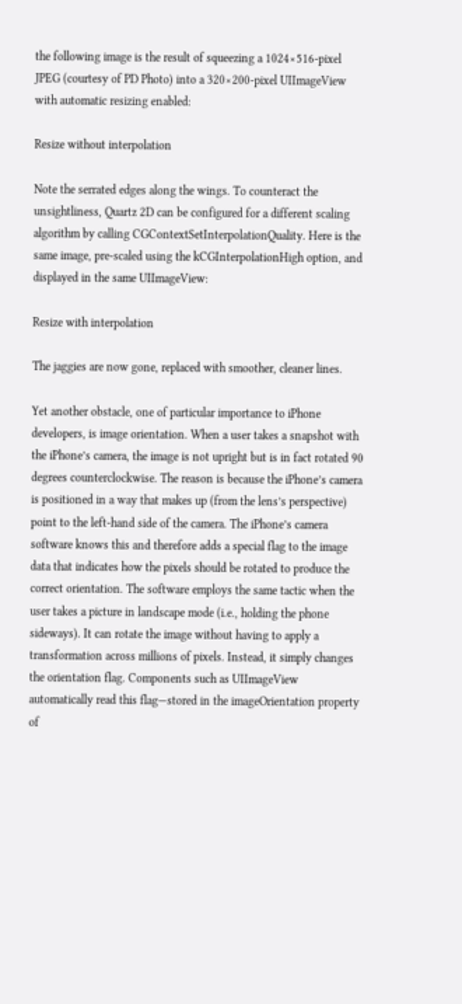the following image is the result of squeezing a 1024×516-pixel JPEG (courtesy of PD Photo) into a 320×200-pixel UIImageView with automatic resizing enabled:

Resize without interpolation

Note the serrated edges along the wings. To counteract the unsightliness, Quartz 2D can be configured for a different scaling algorithm by calling CGContextSetInterpolationQuality. Here is the same image, pre-scaled using the kCGInterpolationHigh option, and displayed in the same UIImageView:

Resize with interpolation

The jaggies are now gone, replaced with smoother, cleaner lines.

Yet another obstacle, one of particular importance to iPhone developers, is image orientation. When a user takes a snapshot with the iPhone’s camera, the image is not upright but is in fact rotated 90 degrees counterclockwise. The reason is because the iPhone’s camera is positioned in a way that makes up (from the lens’s perspective) point to the left-hand side of the camera. The iPhone’s camera software knows this and therefore adds a special flag to the image data that indicates how the pixels should be rotated to produce the correct orientation. The software employs the same tactic when the user takes a picture in landscape mode (i.e., holding the phone sideways). It can rotate the image without having to apply a transformation across millions of pixels. Instead, it simply changes the orientation flag. Components such as UIImageView automatically read this flag—stored in the imageOrientation property of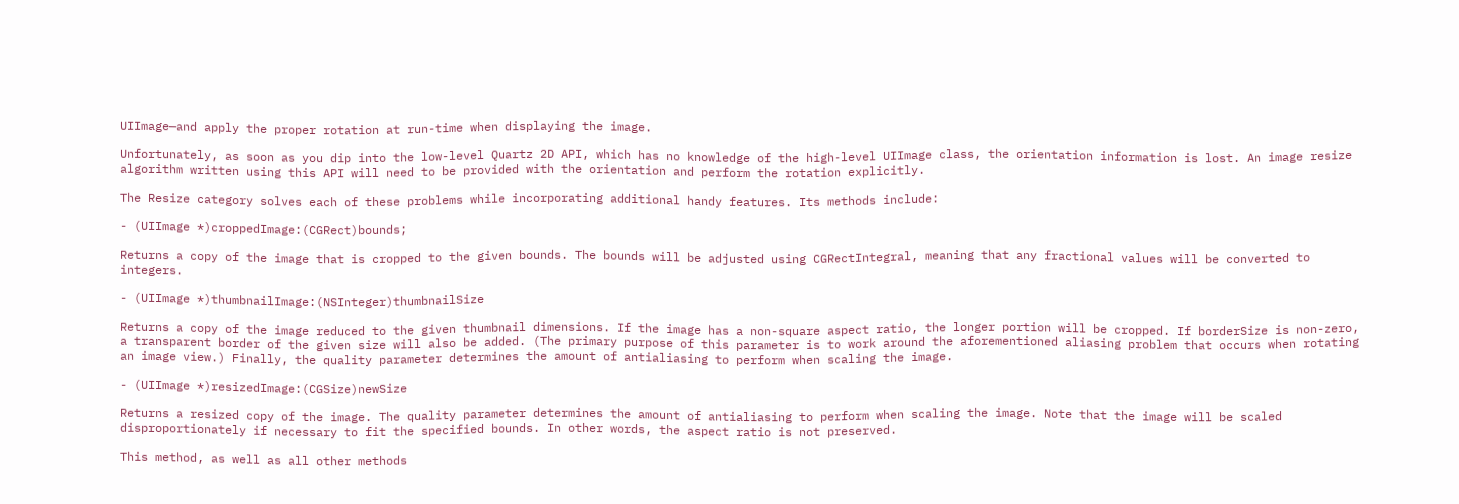UIImage—and apply the proper rotation at run-time when displaying the image.

Unfortunately, as soon as you dip into the low-level Quartz 2D API, which has no knowledge of the high-level UIImage class, the orientation information is lost. An image resize algorithm written using this API will need to be provided with the orientation and perform the rotation explicitly.

The Resize category solves each of these problems while incorporating additional handy features. Its methods include:

- (UIImage *)croppedImage:(CGRect)bounds;

Returns a copy of the image that is cropped to the given bounds. The bounds will be adjusted using CGRectIntegral, meaning that any fractional values will be converted to integers.

- (UIImage *)thumbnailImage:(NSInteger)thumbnailSize

Returns a copy of the image reduced to the given thumbnail dimensions. If the image has a non-square aspect ratio, the longer portion will be cropped. If borderSize is non-zero, a transparent border of the given size will also be added. (The primary purpose of this parameter is to work around the aforementioned aliasing problem that occurs when rotating an image view.) Finally, the quality parameter determines the amount of antialiasing to perform when scaling the image.

- (UIImage *)resizedImage:(CGSize)newSize

Returns a resized copy of the image. The quality parameter determines the amount of antialiasing to perform when scaling the image. Note that the image will be scaled disproportionately if necessary to fit the specified bounds. In other words, the aspect ratio is not preserved.

This method, as well as all other methods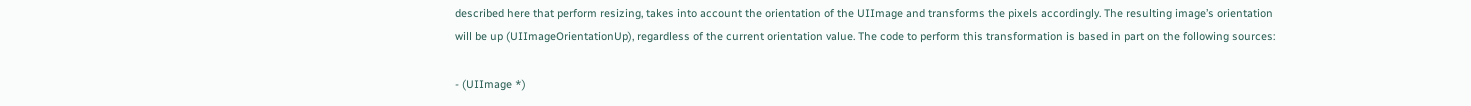described here that perform resizing, takes into account the orientation of the UIImage and transforms the pixels accordingly. The resulting image’s orientation will be up (UIImageOrientationUp), regardless of the current orientation value. The code to perform this transformation is based in part on the following sources:

- (UIImage *)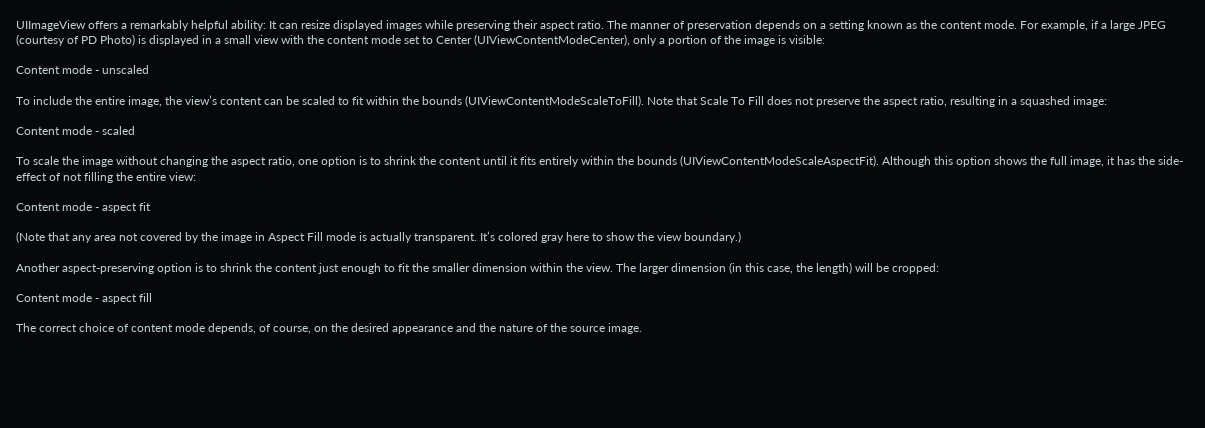UIImageView offers a remarkably helpful ability: It can resize displayed images while preserving their aspect ratio. The manner of preservation depends on a setting known as the content mode. For example, if a large JPEG (courtesy of PD Photo) is displayed in a small view with the content mode set to Center (UIViewContentModeCenter), only a portion of the image is visible:

Content mode - unscaled

To include the entire image, the view’s content can be scaled to fit within the bounds (UIViewContentModeScaleToFill). Note that Scale To Fill does not preserve the aspect ratio, resulting in a squashed image:

Content mode - scaled

To scale the image without changing the aspect ratio, one option is to shrink the content until it fits entirely within the bounds (UIViewContentModeScaleAspectFit). Although this option shows the full image, it has the side-effect of not filling the entire view:

Content mode - aspect fit

(Note that any area not covered by the image in Aspect Fill mode is actually transparent. It’s colored gray here to show the view boundary.)

Another aspect-preserving option is to shrink the content just enough to fit the smaller dimension within the view. The larger dimension (in this case, the length) will be cropped:

Content mode - aspect fill

The correct choice of content mode depends, of course, on the desired appearance and the nature of the source image.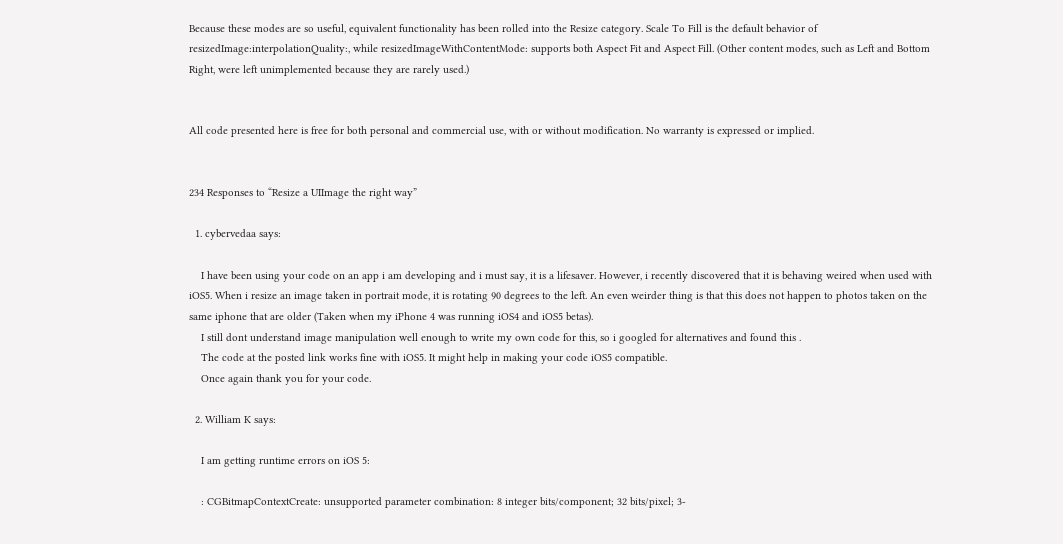Because these modes are so useful, equivalent functionality has been rolled into the Resize category. Scale To Fill is the default behavior of resizedImage:interpolationQuality:, while resizedImageWithContentMode: supports both Aspect Fit and Aspect Fill. (Other content modes, such as Left and Bottom Right, were left unimplemented because they are rarely used.)


All code presented here is free for both personal and commercial use, with or without modification. No warranty is expressed or implied.


234 Responses to “Resize a UIImage the right way”

  1. cybervedaa says:

    I have been using your code on an app i am developing and i must say, it is a lifesaver. However, i recently discovered that it is behaving weired when used with iOS5. When i resize an image taken in portrait mode, it is rotating 90 degrees to the left. An even weirder thing is that this does not happen to photos taken on the same iphone that are older (Taken when my iPhone 4 was running iOS4 and iOS5 betas).
    I still dont understand image manipulation well enough to write my own code for this, so i googled for alternatives and found this .
    The code at the posted link works fine with iOS5. It might help in making your code iOS5 compatible.
    Once again thank you for your code.

  2. William K says:

    I am getting runtime errors on iOS 5:

    : CGBitmapContextCreate: unsupported parameter combination: 8 integer bits/component; 32 bits/pixel; 3-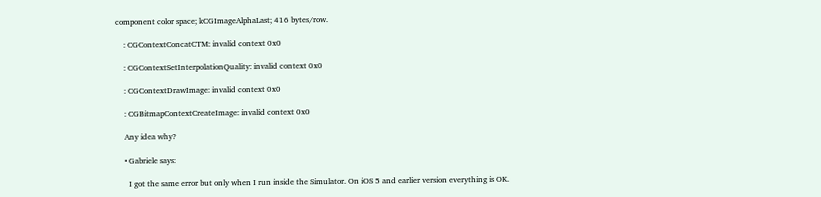component color space; kCGImageAlphaLast; 416 bytes/row.

    : CGContextConcatCTM: invalid context 0x0

    : CGContextSetInterpolationQuality: invalid context 0x0

    : CGContextDrawImage: invalid context 0x0

    : CGBitmapContextCreateImage: invalid context 0x0

    Any idea why?

    • Gabriele says:

      I got the same error but only when I run inside the Simulator. On iOS 5 and earlier version everything is OK.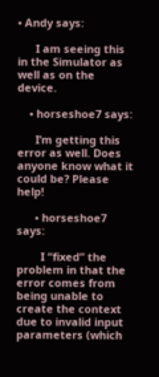• Andy says:

      I am seeing this in the Simulator as well as on the device.

    • horseshoe7 says:

      I’m getting this error as well. Does anyone know what it could be? Please help!

      • horseshoe7 says:

        I “fixed” the problem in that the error comes from being unable to create the context due to invalid input parameters (which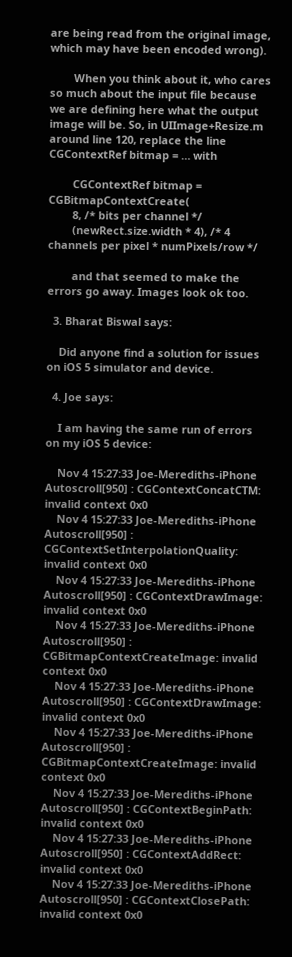are being read from the original image, which may have been encoded wrong).

        When you think about it, who cares so much about the input file because we are defining here what the output image will be. So, in UIImage+Resize.m around line 120, replace the line CGContextRef bitmap = … with

        CGContextRef bitmap = CGBitmapContextCreate(
        8, /* bits per channel */
        (newRect.size.width * 4), /* 4 channels per pixel * numPixels/row */

        and that seemed to make the errors go away. Images look ok too.

  3. Bharat Biswal says:

    Did anyone find a solution for issues on iOS 5 simulator and device.

  4. Joe says:

    I am having the same run of errors on my iOS 5 device:

    Nov 4 15:27:33 Joe-Merediths-iPhone Autoscroll[950] : CGContextConcatCTM: invalid context 0x0
    Nov 4 15:27:33 Joe-Merediths-iPhone Autoscroll[950] : CGContextSetInterpolationQuality: invalid context 0x0
    Nov 4 15:27:33 Joe-Merediths-iPhone Autoscroll[950] : CGContextDrawImage: invalid context 0x0
    Nov 4 15:27:33 Joe-Merediths-iPhone Autoscroll[950] : CGBitmapContextCreateImage: invalid context 0x0
    Nov 4 15:27:33 Joe-Merediths-iPhone Autoscroll[950] : CGContextDrawImage: invalid context 0x0
    Nov 4 15:27:33 Joe-Merediths-iPhone Autoscroll[950] : CGBitmapContextCreateImage: invalid context 0x0
    Nov 4 15:27:33 Joe-Merediths-iPhone Autoscroll[950] : CGContextBeginPath: invalid context 0x0
    Nov 4 15:27:33 Joe-Merediths-iPhone Autoscroll[950] : CGContextAddRect: invalid context 0x0
    Nov 4 15:27:33 Joe-Merediths-iPhone Autoscroll[950] : CGContextClosePath: invalid context 0x0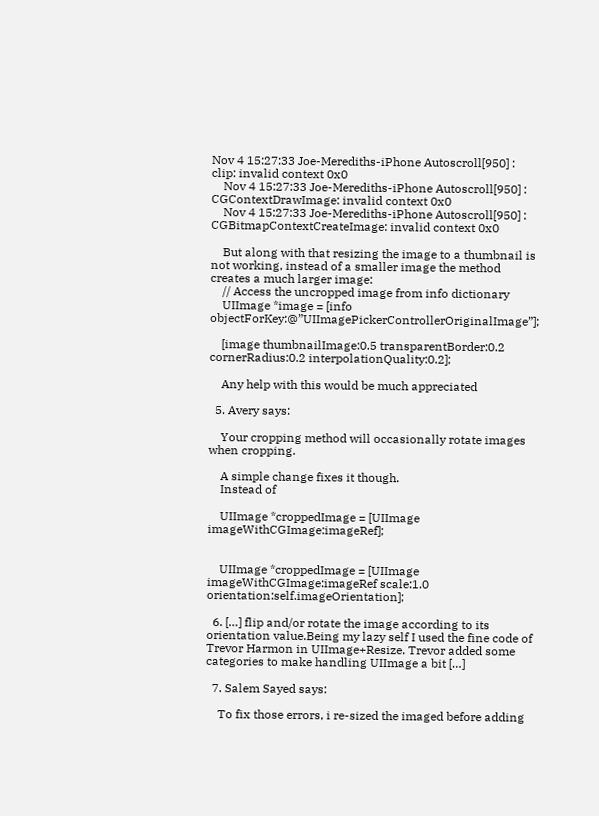Nov 4 15:27:33 Joe-Merediths-iPhone Autoscroll[950] : clip: invalid context 0x0
    Nov 4 15:27:33 Joe-Merediths-iPhone Autoscroll[950] : CGContextDrawImage: invalid context 0x0
    Nov 4 15:27:33 Joe-Merediths-iPhone Autoscroll[950] : CGBitmapContextCreateImage: invalid context 0x0

    But along with that resizing the image to a thumbnail is not working, instead of a smaller image the method creates a much larger image:
    // Access the uncropped image from info dictionary
    UIImage *image = [info objectForKey:@”UIImagePickerControllerOriginalImage”];

    [image thumbnailImage:0.5 transparentBorder:0.2 cornerRadius:0.2 interpolationQuality:0.2];

    Any help with this would be much appreciated

  5. Avery says:

    Your cropping method will occasionally rotate images when cropping.

    A simple change fixes it though.
    Instead of

    UIImage *croppedImage = [UIImage imageWithCGImage:imageRef];


    UIImage *croppedImage = [UIImage imageWithCGImage:imageRef scale:1.0 orientation:self.imageOrientation];

  6. […] flip and/or rotate the image according to its orientation value.Being my lazy self I used the fine code of Trevor Harmon in UIImage+Resize. Trevor added some categories to make handling UIImage a bit […]

  7. Salem Sayed says:

    To fix those errors, i re-sized the imaged before adding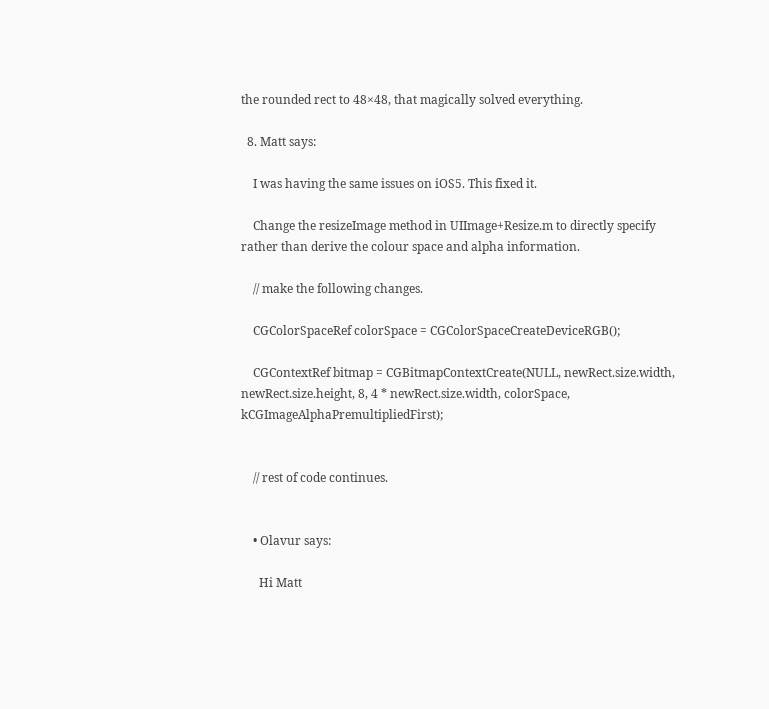the rounded rect to 48×48, that magically solved everything.

  8. Matt says:

    I was having the same issues on iOS5. This fixed it.

    Change the resizeImage method in UIImage+Resize.m to directly specify rather than derive the colour space and alpha information.

    // make the following changes.

    CGColorSpaceRef colorSpace = CGColorSpaceCreateDeviceRGB();

    CGContextRef bitmap = CGBitmapContextCreate(NULL, newRect.size.width, newRect.size.height, 8, 4 * newRect.size.width, colorSpace, kCGImageAlphaPremultipliedFirst);


    // rest of code continues.


    • Olavur says:

      Hi Matt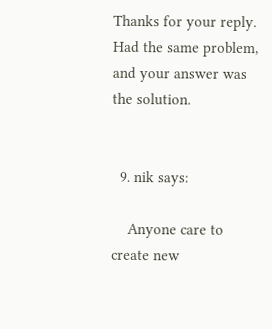Thanks for your reply. Had the same problem, and your answer was the solution.


  9. nik says:

    Anyone care to create new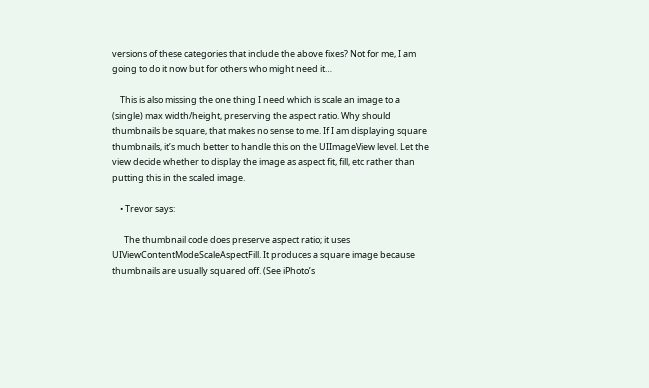versions of these categories that include the above fixes? Not for me, I am going to do it now but for others who might need it…

    This is also missing the one thing I need which is scale an image to a (single) max width/height, preserving the aspect ratio. Why should thumbnails be square, that makes no sense to me. If I am displaying square thumbnails, it’s much better to handle this on the UIImageView level. Let the view decide whether to display the image as aspect fit, fill, etc rather than putting this in the scaled image.

    • Trevor says:

      The thumbnail code does preserve aspect ratio; it uses UIViewContentModeScaleAspectFill. It produces a square image because thumbnails are usually squared off. (See iPhoto’s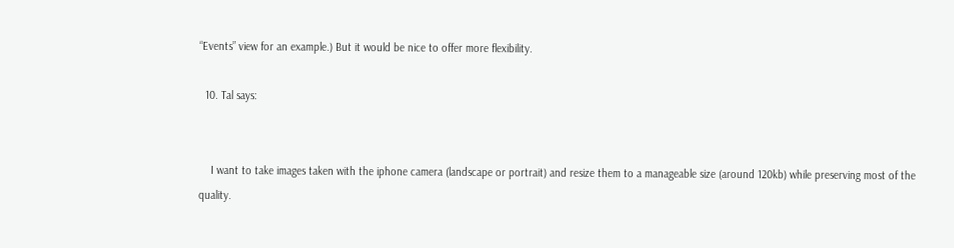“Events” view for an example.) But it would be nice to offer more flexibility.

  10. Tal says:


    I want to take images taken with the iphone camera (landscape or portrait) and resize them to a manageable size (around 120kb) while preserving most of the quality.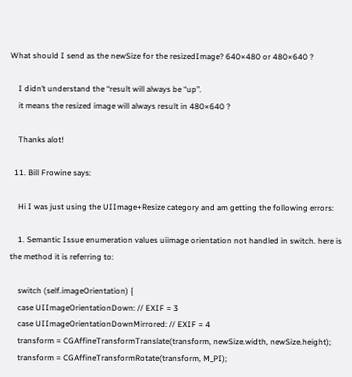What should I send as the newSize for the resizedImage? 640×480 or 480×640 ?

    I didn’t understand the “result will always be “up”.
    it means the resized image will always result in 480×640 ?

    Thanks alot!

  11. Bill Frowine says:

    Hi I was just using the UIImage+Resize category and am getting the following errors:

    1. Semantic Issue enumeration values uiimage orientation not handled in switch. here is the method it is referring to:

    switch (self.imageOrientation) {
    case UIImageOrientationDown: // EXIF = 3
    case UIImageOrientationDownMirrored: // EXIF = 4
    transform = CGAffineTransformTranslate(transform, newSize.width, newSize.height);
    transform = CGAffineTransformRotate(transform, M_PI);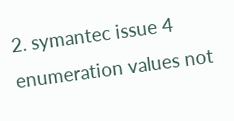2. symantec issue 4 enumeration values not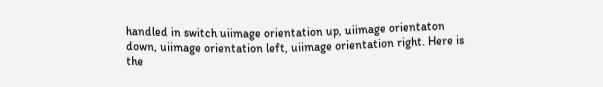handled in switch uiimage orientation up, uiimage orientaton down, uiimage orientation left, uiimage orientation right. Here is the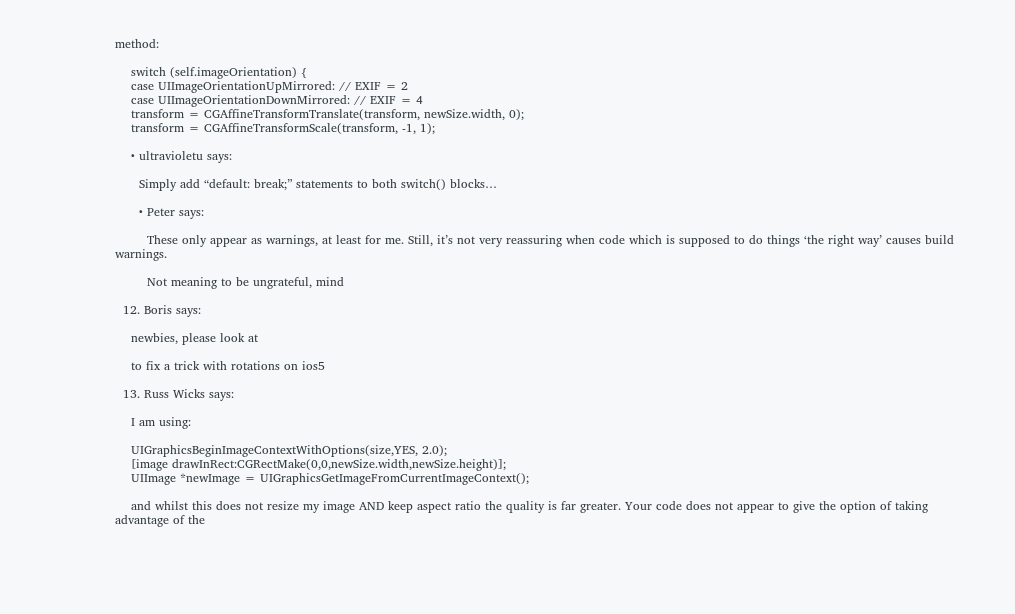method:

    switch (self.imageOrientation) {
    case UIImageOrientationUpMirrored: // EXIF = 2
    case UIImageOrientationDownMirrored: // EXIF = 4
    transform = CGAffineTransformTranslate(transform, newSize.width, 0);
    transform = CGAffineTransformScale(transform, -1, 1);

    • ultravioletu says:

      Simply add “default: break;” statements to both switch() blocks…

      • Peter says:

        These only appear as warnings, at least for me. Still, it’s not very reassuring when code which is supposed to do things ‘the right way’ causes build warnings.

        Not meaning to be ungrateful, mind

  12. Boris says:

    newbies, please look at

    to fix a trick with rotations on ios5

  13. Russ Wicks says:

    I am using:

    UIGraphicsBeginImageContextWithOptions(size,YES, 2.0);
    [image drawInRect:CGRectMake(0,0,newSize.width,newSize.height)];
    UIImage *newImage = UIGraphicsGetImageFromCurrentImageContext();

    and whilst this does not resize my image AND keep aspect ratio the quality is far greater. Your code does not appear to give the option of taking advantage of the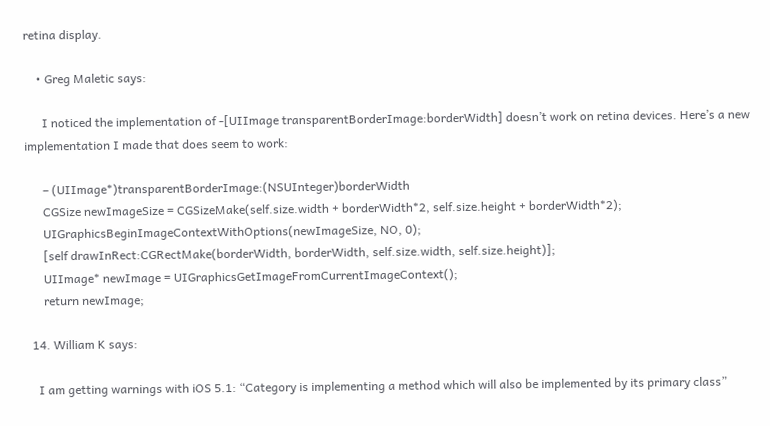retina display.

    • Greg Maletic says:

      I noticed the implementation of -[UIImage transparentBorderImage:borderWidth] doesn’t work on retina devices. Here’s a new implementation I made that does seem to work:

      – (UIImage*)transparentBorderImage:(NSUInteger)borderWidth
      CGSize newImageSize = CGSizeMake(self.size.width + borderWidth*2, self.size.height + borderWidth*2);
      UIGraphicsBeginImageContextWithOptions(newImageSize, NO, 0);
      [self drawInRect:CGRectMake(borderWidth, borderWidth, self.size.width, self.size.height)];
      UIImage* newImage = UIGraphicsGetImageFromCurrentImageContext();
      return newImage;

  14. William K says:

    I am getting warnings with iOS 5.1: “Category is implementing a method which will also be implemented by its primary class”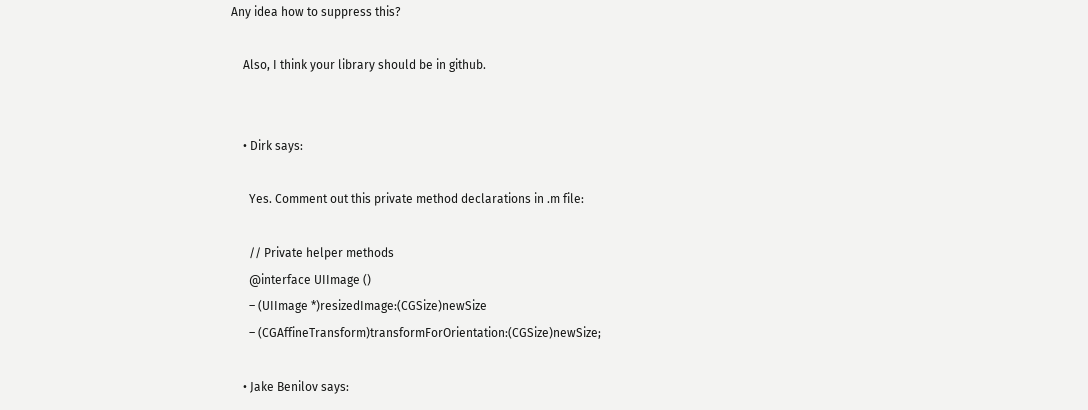Any idea how to suppress this?

    Also, I think your library should be in github.


    • Dirk says:

      Yes. Comment out this private method declarations in .m file:

      // Private helper methods
      @interface UIImage ()
      – (UIImage *)resizedImage:(CGSize)newSize
      – (CGAffineTransform)transformForOrientation:(CGSize)newSize;

    • Jake Benilov says: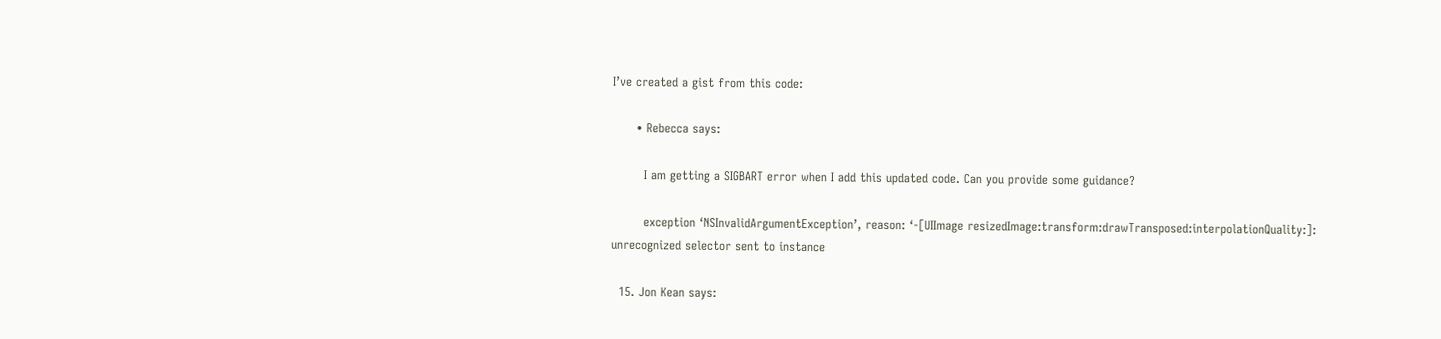I’ve created a gist from this code:

      • Rebecca says:

        I am getting a SIGBART error when I add this updated code. Can you provide some guidance?

        exception ‘NSInvalidArgumentException’, reason: ‘-[UIImage resizedImage:transform:drawTransposed:interpolationQuality:]: unrecognized selector sent to instance

  15. Jon Kean says: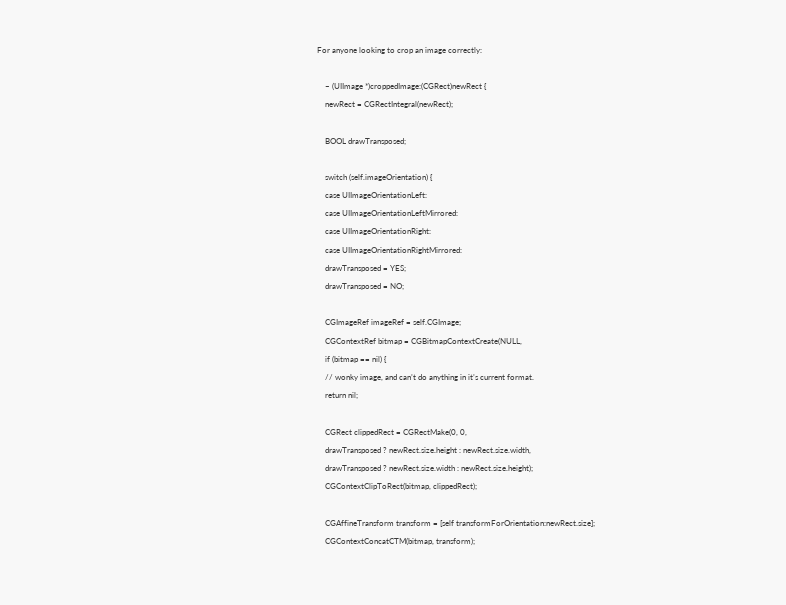For anyone looking to crop an image correctly:

    – (UIImage *)croppedImage:(CGRect)newRect {
    newRect = CGRectIntegral(newRect);

    BOOL drawTransposed;

    switch (self.imageOrientation) {
    case UIImageOrientationLeft:
    case UIImageOrientationLeftMirrored:
    case UIImageOrientationRight:
    case UIImageOrientationRightMirrored:
    drawTransposed = YES;
    drawTransposed = NO;

    CGImageRef imageRef = self.CGImage;
    CGContextRef bitmap = CGBitmapContextCreate(NULL,
    if (bitmap == nil) {
    // wonky image, and can’t do anything in it’s current format.
    return nil;

    CGRect clippedRect = CGRectMake(0, 0,
    drawTransposed ? newRect.size.height : newRect.size.width,
    drawTransposed ? newRect.size.width : newRect.size.height);
    CGContextClipToRect(bitmap, clippedRect);

    CGAffineTransform transform = [self transformForOrientation:newRect.size];
    CGContextConcatCTM(bitmap, transform);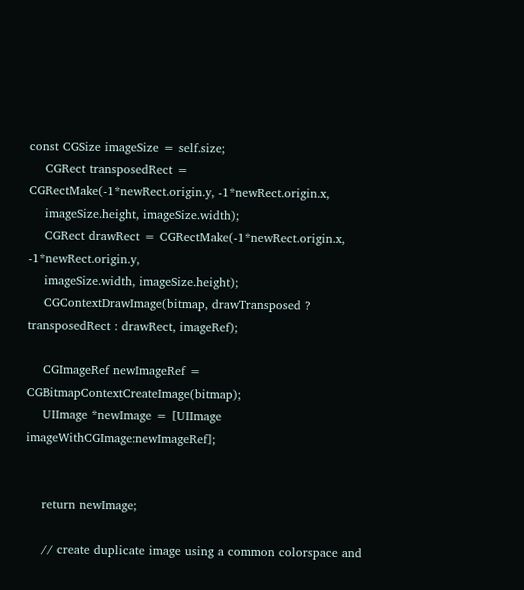const CGSize imageSize = self.size;
    CGRect transposedRect = CGRectMake(-1*newRect.origin.y, -1*newRect.origin.x,
    imageSize.height, imageSize.width);
    CGRect drawRect = CGRectMake(-1*newRect.origin.x, -1*newRect.origin.y,
    imageSize.width, imageSize.height);
    CGContextDrawImage(bitmap, drawTransposed ? transposedRect : drawRect, imageRef);

    CGImageRef newImageRef = CGBitmapContextCreateImage(bitmap);
    UIImage *newImage = [UIImage imageWithCGImage:newImageRef];


    return newImage;

    // create duplicate image using a common colorspace and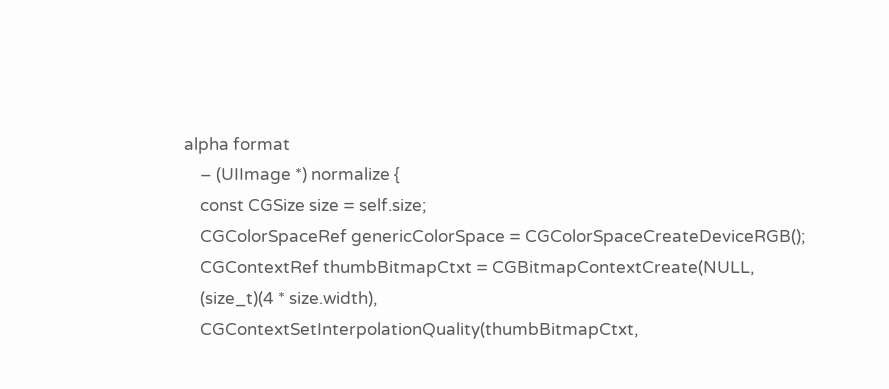alpha format
    – (UIImage *) normalize {
    const CGSize size = self.size;
    CGColorSpaceRef genericColorSpace = CGColorSpaceCreateDeviceRGB();
    CGContextRef thumbBitmapCtxt = CGBitmapContextCreate(NULL,
    (size_t)(4 * size.width),
    CGContextSetInterpolationQuality(thumbBitmapCtxt,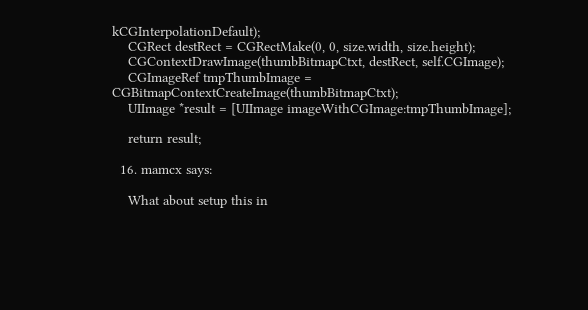kCGInterpolationDefault);
    CGRect destRect = CGRectMake(0, 0, size.width, size.height);
    CGContextDrawImage(thumbBitmapCtxt, destRect, self.CGImage);
    CGImageRef tmpThumbImage = CGBitmapContextCreateImage(thumbBitmapCtxt);
    UIImage *result = [UIImage imageWithCGImage:tmpThumbImage];

    return result;

  16. mamcx says:

    What about setup this in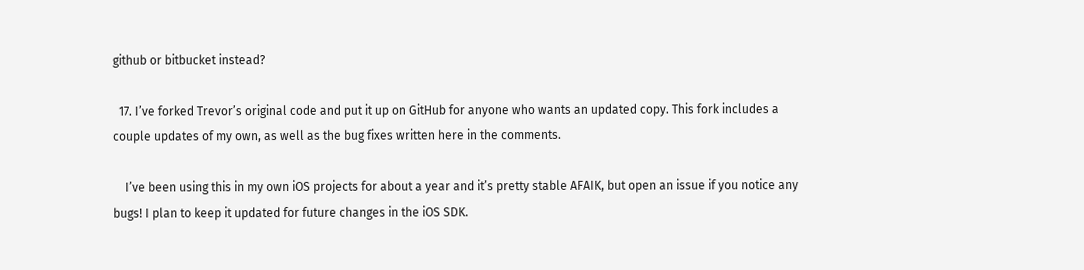github or bitbucket instead?

  17. I’ve forked Trevor’s original code and put it up on GitHub for anyone who wants an updated copy. This fork includes a couple updates of my own, as well as the bug fixes written here in the comments.

    I’ve been using this in my own iOS projects for about a year and it’s pretty stable AFAIK, but open an issue if you notice any bugs! I plan to keep it updated for future changes in the iOS SDK.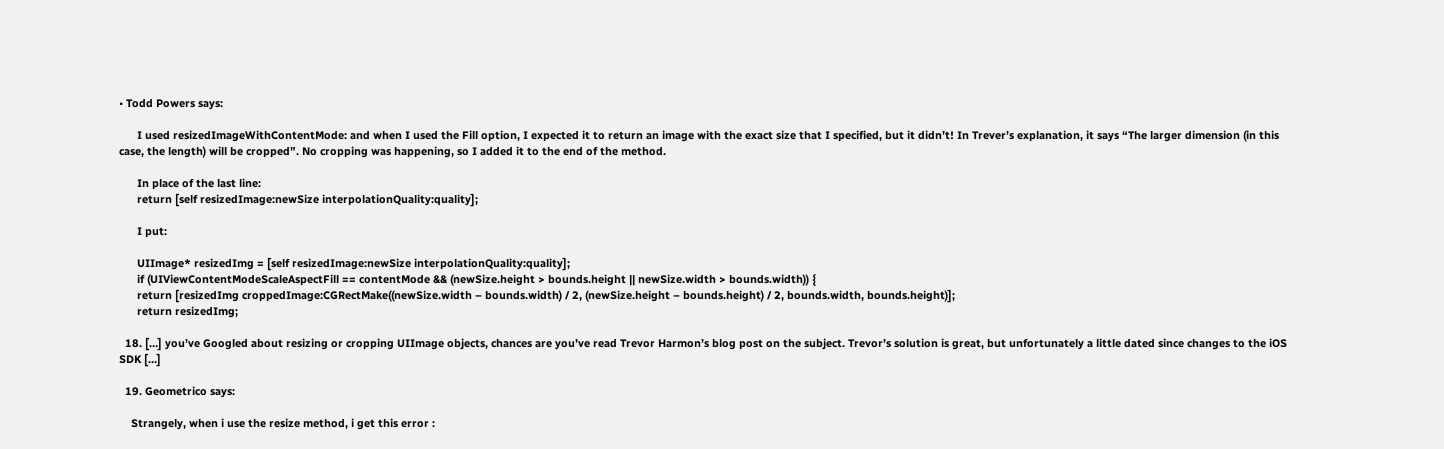• Todd Powers says:

      I used resizedImageWithContentMode: and when I used the Fill option, I expected it to return an image with the exact size that I specified, but it didn’t! In Trever’s explanation, it says “The larger dimension (in this case, the length) will be cropped”. No cropping was happening, so I added it to the end of the method.

      In place of the last line:
      return [self resizedImage:newSize interpolationQuality:quality];

      I put:

      UIImage* resizedImg = [self resizedImage:newSize interpolationQuality:quality];
      if (UIViewContentModeScaleAspectFill == contentMode && (newSize.height > bounds.height || newSize.width > bounds.width)) {
      return [resizedImg croppedImage:CGRectMake((newSize.width – bounds.width) / 2, (newSize.height – bounds.height) / 2, bounds.width, bounds.height)];
      return resizedImg;

  18. […] you’ve Googled about resizing or cropping UIImage objects, chances are you’ve read Trevor Harmon’s blog post on the subject. Trevor’s solution is great, but unfortunately a little dated since changes to the iOS SDK […]

  19. Geometrico says:

    Strangely, when i use the resize method, i get this error :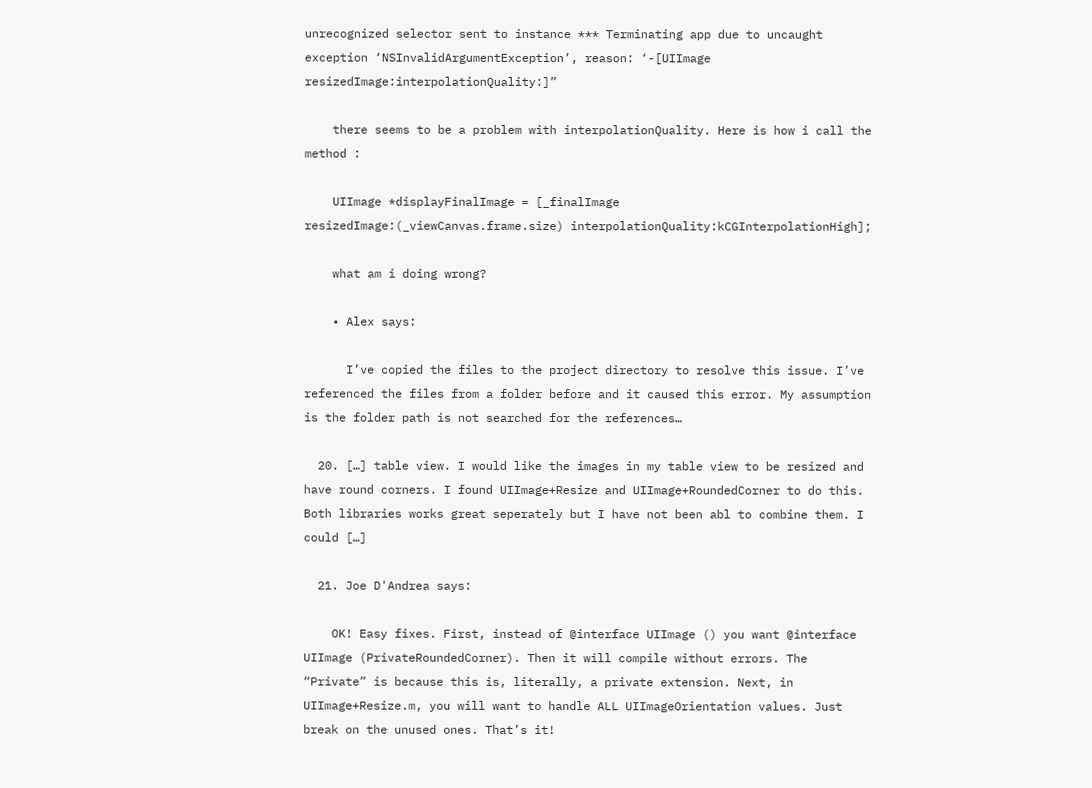unrecognized selector sent to instance *** Terminating app due to uncaught exception ‘NSInvalidArgumentException’, reason: ‘-[UIImage resizedImage:interpolationQuality:]”

    there seems to be a problem with interpolationQuality. Here is how i call the method :

    UIImage *displayFinalImage = [_finalImage resizedImage:(_viewCanvas.frame.size) interpolationQuality:kCGInterpolationHigh];

    what am i doing wrong?

    • Alex says:

      I’ve copied the files to the project directory to resolve this issue. I’ve referenced the files from a folder before and it caused this error. My assumption is the folder path is not searched for the references…

  20. […] table view. I would like the images in my table view to be resized and have round corners. I found UIImage+Resize and UIImage+RoundedCorner to do this. Both libraries works great seperately but I have not been abl to combine them. I could […]

  21. Joe D'Andrea says:

    OK! Easy fixes. First, instead of @interface UIImage () you want @interface UIImage (PrivateRoundedCorner). Then it will compile without errors. The “Private” is because this is, literally, a private extension. Next, in UIImage+Resize.m, you will want to handle ALL UIImageOrientation values. Just break on the unused ones. That’s it!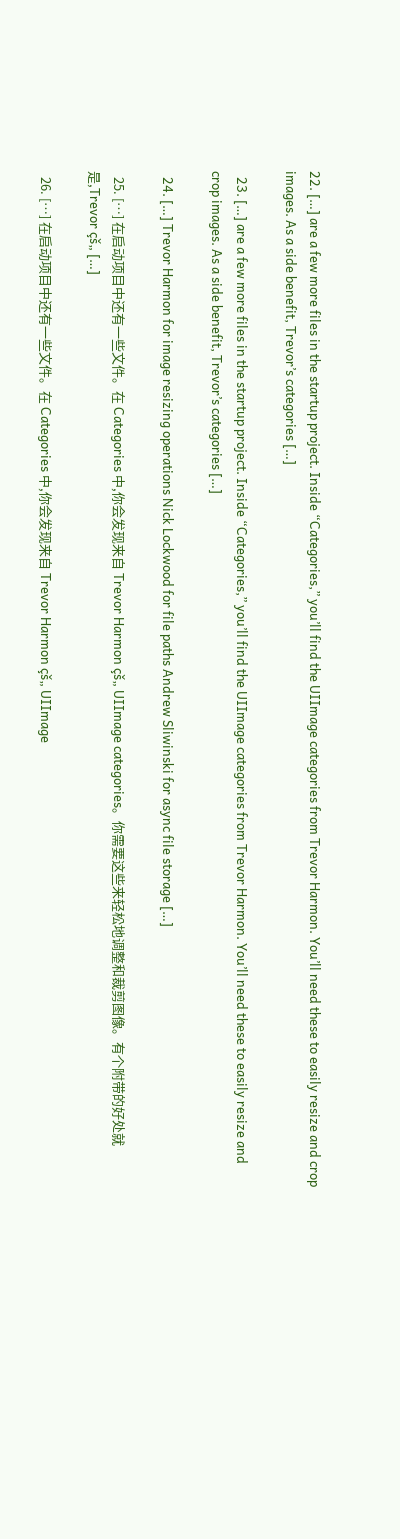22. […] are a few more files in the startup project. Inside “Categories,” you’ll find the UIImage categories from Trevor Harmon. You’ll need these to easily resize and crop images. As a side benefit, Trevor’s categories […]

  23. […] are a few more files in the startup project. Inside “Categories,” you’ll find the UIImage categories from Trevor Harmon. You’ll need these to easily resize and crop images. As a side benefit, Trevor’s categories […]

  24. […] Trevor Harmon for image resizing operations Nick Lockwood for file paths Andrew Sliwinski for async file storage […]

  25. […] 在启动项目中还有一些文件。在 Categories 中,你会发现来自 Trevor Harmon çš„ UIImage categories。你需要这些来轻松地调整和裁剪图像。有个附带的好处就是,Trevor çš„ […]

  26. […] 在启动项目中还有一些文件。在 Categories 中,你会发现来自 Trevor Harmon çš„ UIImage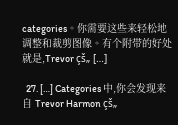categories。你需要这些来轻松地调整和裁剪图像。有个附带的好处就是,Trevor çš„ […]

  27. […] Categories 中,你会发现来自 Trevor Harmon çš„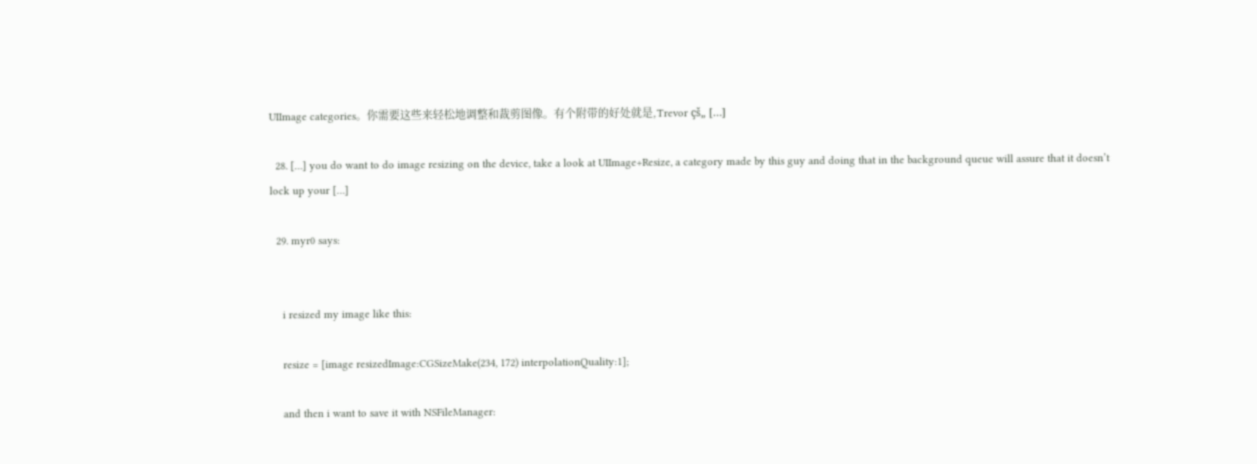UIImage categories。你需要这些来轻松地调整和裁剪图像。有个附带的好处就是,Trevor çš„ […]

  28. […] you do want to do image resizing on the device, take a look at UIImage+Resize, a category made by this guy and doing that in the background queue will assure that it doesn’t lock up your […]

  29. myr0 says:


    i resized my image like this:

    resize = [image resizedImage:CGSizeMake(234, 172) interpolationQuality:1];

    and then i want to save it with NSFileManager: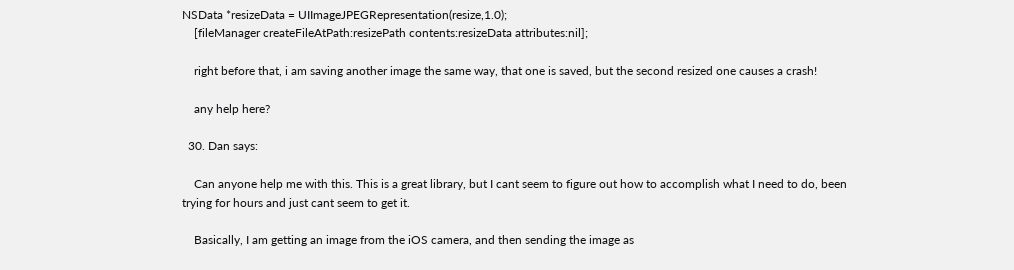NSData *resizeData = UIImageJPEGRepresentation(resize,1.0);
    [fileManager createFileAtPath:resizePath contents:resizeData attributes:nil];

    right before that, i am saving another image the same way, that one is saved, but the second resized one causes a crash!

    any help here?

  30. Dan says:

    Can anyone help me with this. This is a great library, but I cant seem to figure out how to accomplish what I need to do, been trying for hours and just cant seem to get it.

    Basically, I am getting an image from the iOS camera, and then sending the image as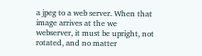a jpeg to a web server. When that image arrives at the we webserver, it must be upright, not rotated, and no matter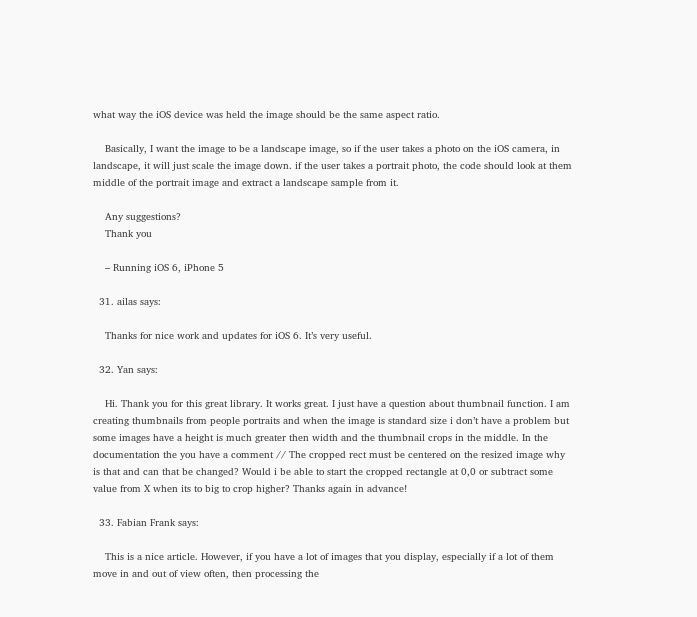what way the iOS device was held the image should be the same aspect ratio.

    Basically, I want the image to be a landscape image, so if the user takes a photo on the iOS camera, in landscape, it will just scale the image down. if the user takes a portrait photo, the code should look at them middle of the portrait image and extract a landscape sample from it.

    Any suggestions?
    Thank you

    – Running iOS 6, iPhone 5

  31. ailas says:

    Thanks for nice work and updates for iOS 6. It’s very useful.

  32. Yan says:

    Hi. Thank you for this great library. It works great. I just have a question about thumbnail function. I am creating thumbnails from people portraits and when the image is standard size i don’t have a problem but some images have a height is much greater then width and the thumbnail crops in the middle. In the documentation the you have a comment // The cropped rect must be centered on the resized image why is that and can that be changed? Would i be able to start the cropped rectangle at 0,0 or subtract some value from X when its to big to crop higher? Thanks again in advance!

  33. Fabian Frank says:

    This is a nice article. However, if you have a lot of images that you display, especially if a lot of them move in and out of view often, then processing the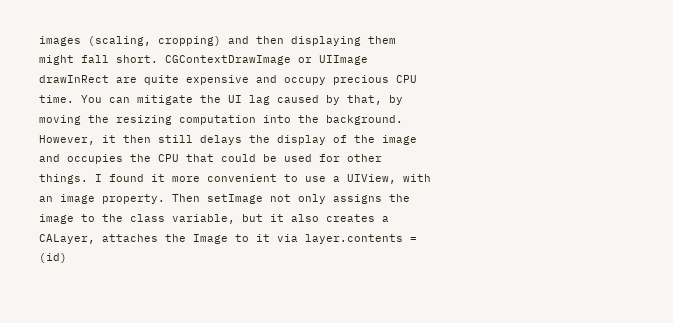images (scaling, cropping) and then displaying them might fall short. CGContextDrawImage or UIImage drawInRect are quite expensive and occupy precious CPU time. You can mitigate the UI lag caused by that, by moving the resizing computation into the background. However, it then still delays the display of the image and occupies the CPU that could be used for other things. I found it more convenient to use a UIView, with an image property. Then setImage not only assigns the image to the class variable, but it also creates a CALayer, attaches the Image to it via layer.contents = (id)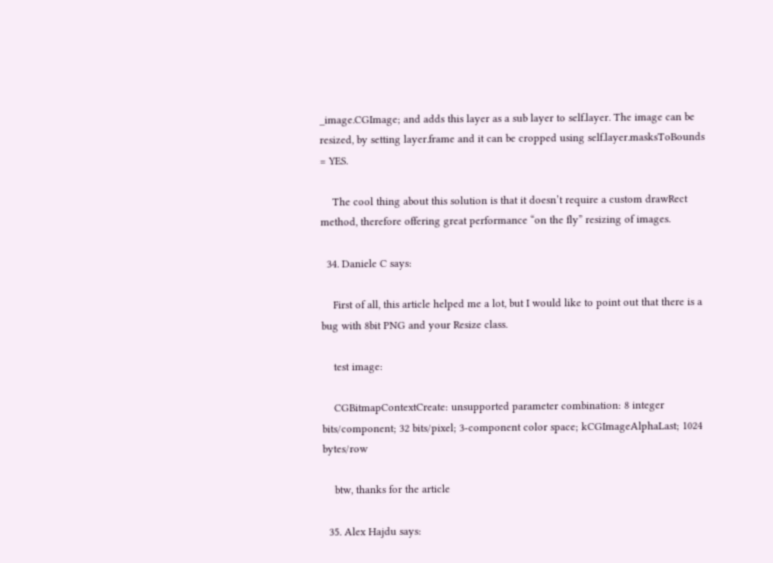_image.CGImage; and adds this layer as a sub layer to self.layer. The image can be resized, by setting layer.frame and it can be cropped using self.layer.masksToBounds = YES.

    The cool thing about this solution is that it doesn’t require a custom drawRect method, therefore offering great performance “on the fly” resizing of images.

  34. Daniele C says:

    First of all, this article helped me a lot, but I would like to point out that there is a bug with 8bit PNG and your Resize class.

    test image:

    CGBitmapContextCreate: unsupported parameter combination: 8 integer bits/component; 32 bits/pixel; 3-component color space; kCGImageAlphaLast; 1024 bytes/row

    btw, thanks for the article

  35. Alex Hajdu says: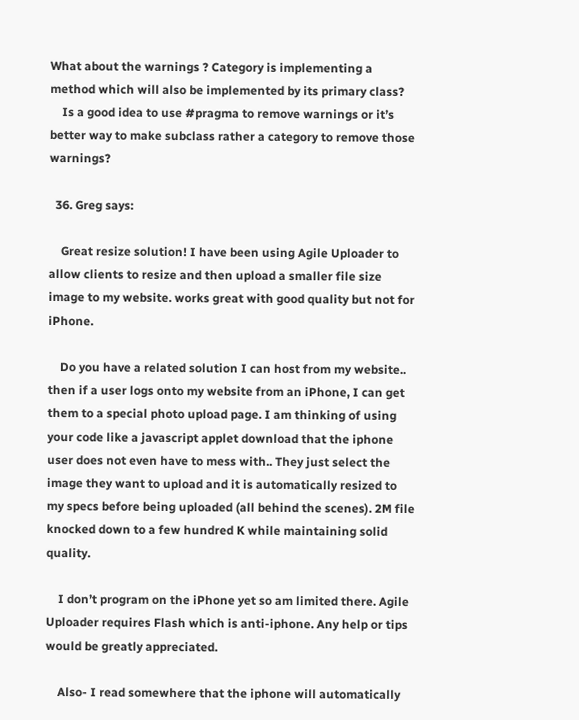What about the warnings ? Category is implementing a method which will also be implemented by its primary class?
    Is a good idea to use #pragma to remove warnings or it’s better way to make subclass rather a category to remove those warnings?

  36. Greg says:

    Great resize solution! I have been using Agile Uploader to allow clients to resize and then upload a smaller file size image to my website. works great with good quality but not for iPhone.

    Do you have a related solution I can host from my website.. then if a user logs onto my website from an iPhone, I can get them to a special photo upload page. I am thinking of using your code like a javascript applet download that the iphone user does not even have to mess with.. They just select the image they want to upload and it is automatically resized to my specs before being uploaded (all behind the scenes). 2M file knocked down to a few hundred K while maintaining solid quality.

    I don’t program on the iPhone yet so am limited there. Agile Uploader requires Flash which is anti-iphone. Any help or tips would be greatly appreciated.

    Also- I read somewhere that the iphone will automatically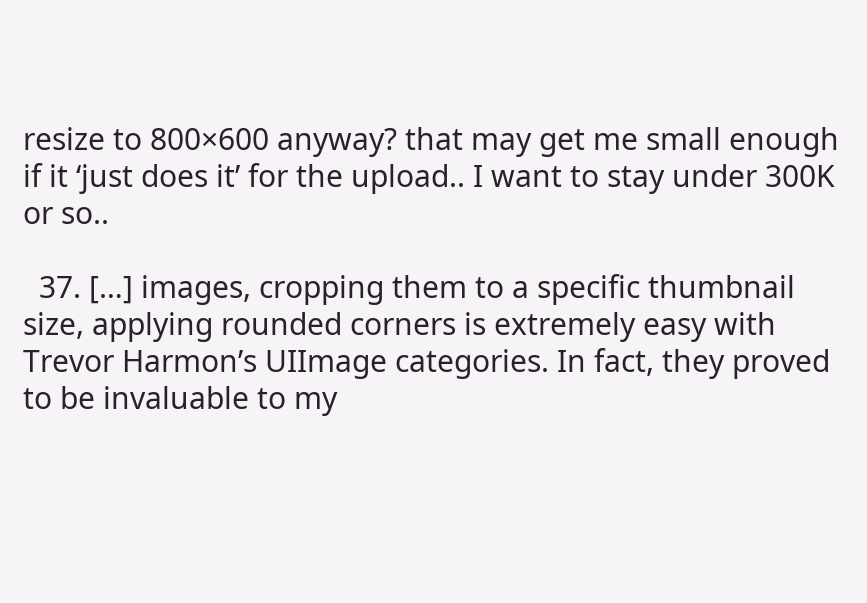resize to 800×600 anyway? that may get me small enough if it ‘just does it’ for the upload.. I want to stay under 300K or so..

  37. […] images, cropping them to a specific thumbnail size, applying rounded corners is extremely easy with Trevor Harmon’s UIImage categories. In fact, they proved to be invaluable to my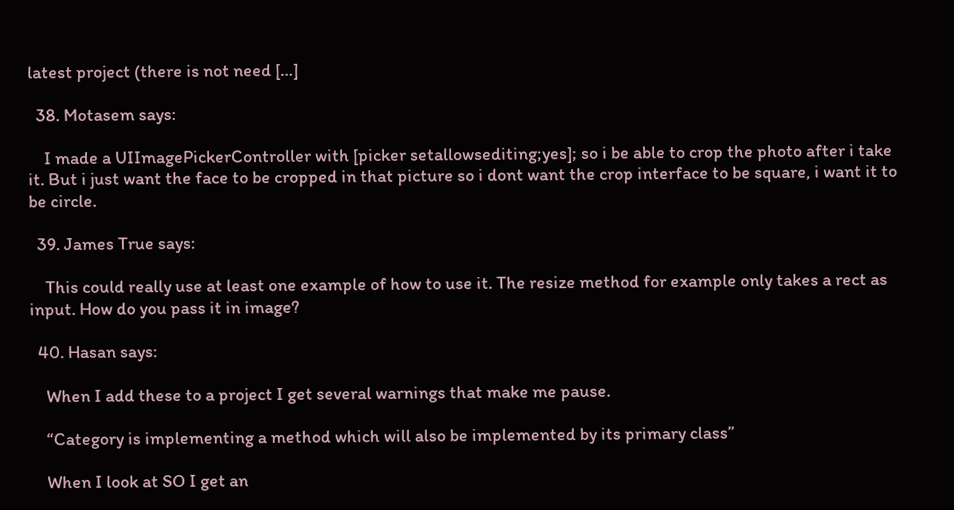latest project (there is not need […]

  38. Motasem says:

    I made a UIImagePickerController with [picker setallowsediting;yes]; so i be able to crop the photo after i take it. But i just want the face to be cropped in that picture so i dont want the crop interface to be square, i want it to be circle.

  39. James True says:

    This could really use at least one example of how to use it. The resize method for example only takes a rect as input. How do you pass it in image?

  40. Hasan says:

    When I add these to a project I get several warnings that make me pause.

    “Category is implementing a method which will also be implemented by its primary class”

    When I look at SO I get an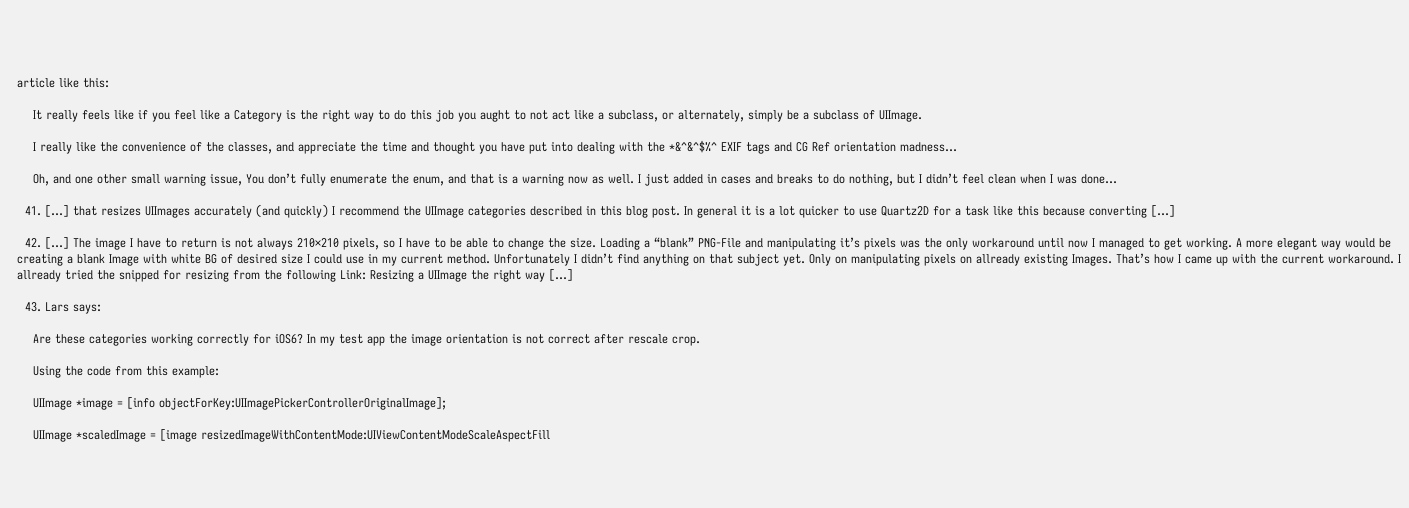article like this:

    It really feels like if you feel like a Category is the right way to do this job you aught to not act like a subclass, or alternately, simply be a subclass of UIImage.

    I really like the convenience of the classes, and appreciate the time and thought you have put into dealing with the *&^&^$%^ EXIF tags and CG Ref orientation madness…

    Oh, and one other small warning issue, You don’t fully enumerate the enum, and that is a warning now as well. I just added in cases and breaks to do nothing, but I didn’t feel clean when I was done…

  41. […] that resizes UIImages accurately (and quickly) I recommend the UIImage categories described in this blog post. In general it is a lot quicker to use Quartz2D for a task like this because converting […]

  42. […] The image I have to return is not always 210×210 pixels, so I have to be able to change the size. Loading a “blank” PNG-File and manipulating it’s pixels was the only workaround until now I managed to get working. A more elegant way would be creating a blank Image with white BG of desired size I could use in my current method. Unfortunately I didn’t find anything on that subject yet. Only on manipulating pixels on allready existing Images. That’s how I came up with the current workaround. I allready tried the snipped for resizing from the following Link: Resizing a UIImage the right way […]

  43. Lars says:

    Are these categories working correctly for iOS6? In my test app the image orientation is not correct after rescale crop.

    Using the code from this example:

    UIImage *image = [info objectForKey:UIImagePickerControllerOriginalImage];

    UIImage *scaledImage = [image resizedImageWithContentMode:UIViewContentModeScaleAspectFill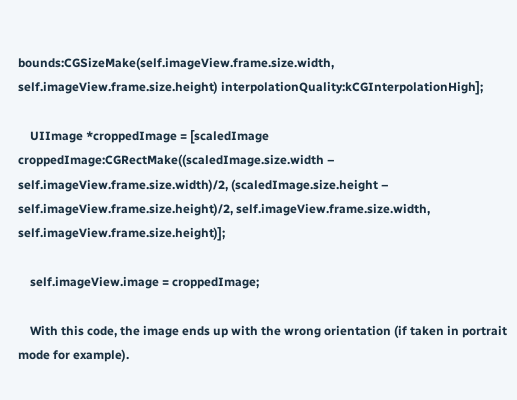bounds:CGSizeMake(self.imageView.frame.size.width, self.imageView.frame.size.height) interpolationQuality:kCGInterpolationHigh];

    UIImage *croppedImage = [scaledImage croppedImage:CGRectMake((scaledImage.size.width – self.imageView.frame.size.width)/2, (scaledImage.size.height – self.imageView.frame.size.height)/2, self.imageView.frame.size.width, self.imageView.frame.size.height)];

    self.imageView.image = croppedImage;

    With this code, the image ends up with the wrong orientation (if taken in portrait mode for example).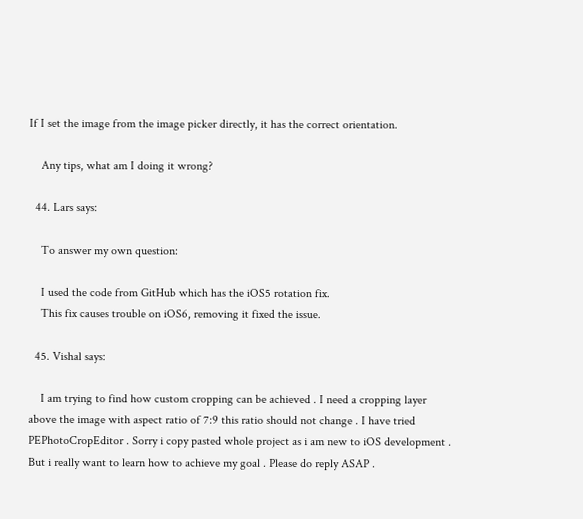If I set the image from the image picker directly, it has the correct orientation.

    Any tips, what am I doing it wrong?

  44. Lars says:

    To answer my own question:

    I used the code from GitHub which has the iOS5 rotation fix.
    This fix causes trouble on iOS6, removing it fixed the issue.

  45. Vishal says:

    I am trying to find how custom cropping can be achieved . I need a cropping layer above the image with aspect ratio of 7:9 this ratio should not change . I have tried PEPhotoCropEditor . Sorry i copy pasted whole project as i am new to iOS development . But i really want to learn how to achieve my goal . Please do reply ASAP .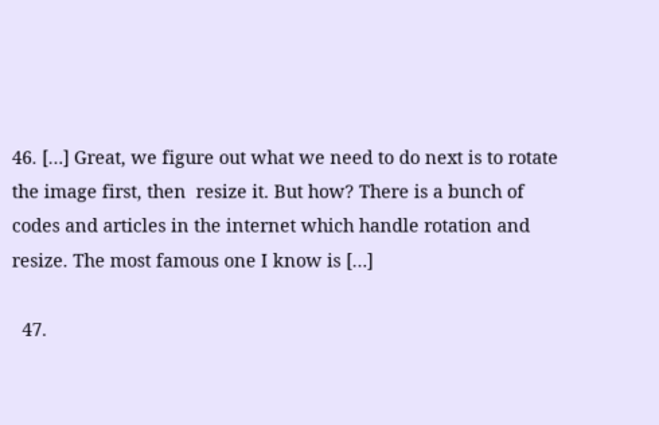46. […] Great, we figure out what we need to do next is to rotate the image first, then  resize it. But how? There is a bunch of codes and articles in the internet which handle rotation and resize. The most famous one I know is […]

  47.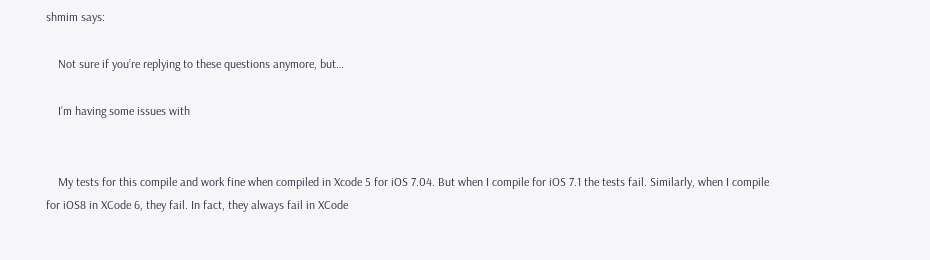shmim says:

    Not sure if you’re replying to these questions anymore, but…

    I’m having some issues with


    My tests for this compile and work fine when compiled in Xcode 5 for iOS 7.04. But when I compile for iOS 7.1 the tests fail. Similarly, when I compile for iOS8 in XCode 6, they fail. In fact, they always fail in XCode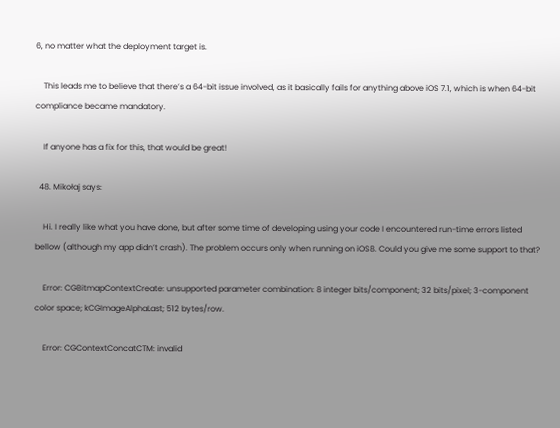6, no matter what the deployment target is.

    This leads me to believe that there’s a 64-bit issue involved, as it basically fails for anything above iOS 7.1, which is when 64-bit compliance became mandatory.

    If anyone has a fix for this, that would be great!

  48. Mikołaj says:

    Hi. I really like what you have done, but after some time of developing using your code I encountered run-time errors listed bellow (although my app didn’t crash). The problem occurs only when running on iOS8. Could you give me some support to that?

    Error: CGBitmapContextCreate: unsupported parameter combination: 8 integer bits/component; 32 bits/pixel; 3-component color space; kCGImageAlphaLast; 512 bytes/row.

    Error: CGContextConcatCTM: invalid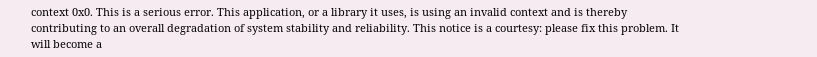context 0x0. This is a serious error. This application, or a library it uses, is using an invalid context and is thereby contributing to an overall degradation of system stability and reliability. This notice is a courtesy: please fix this problem. It will become a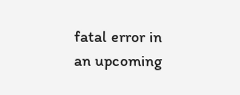fatal error in an upcoming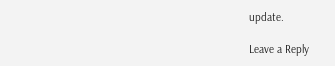update.

Leave a Reply